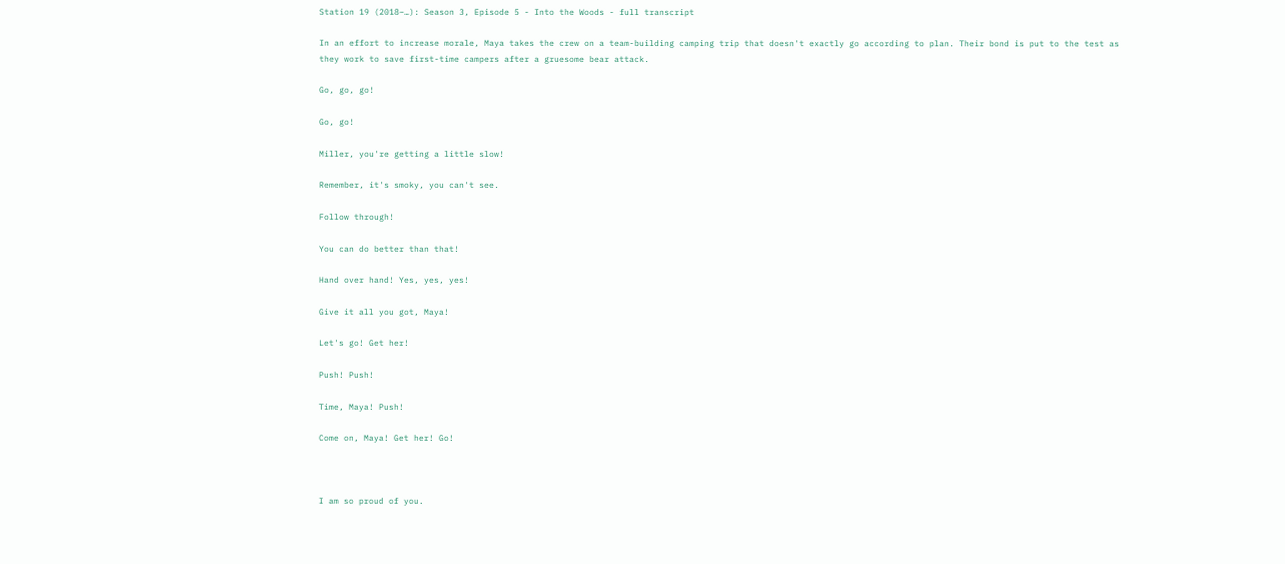Station 19 (2018–…): Season 3, Episode 5 - Into the Woods - full transcript

In an effort to increase morale, Maya takes the crew on a team-building camping trip that doesn't exactly go according to plan. Their bond is put to the test as they work to save first-time campers after a gruesome bear attack.

Go, go, go!

Go, go!

Miller, you're getting a little slow!

Remember, it's smoky, you can't see.

Follow through!

You can do better than that!

Hand over hand! Yes, yes, yes!

Give it all you got, Maya!

Let's go! Get her!

Push! Push!

Time, Maya! Push!

Come on, Maya! Get her! Go!



I am so proud of you.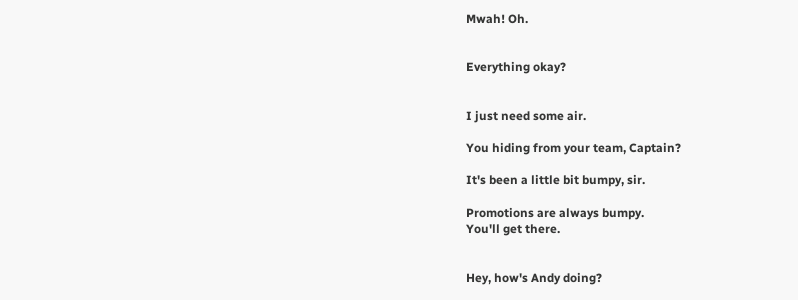Mwah! Oh.


Everything okay?


I just need some air.

You hiding from your team, Captain?

It's been a little bit bumpy, sir.

Promotions are always bumpy.
You'll get there.


Hey, how's Andy doing?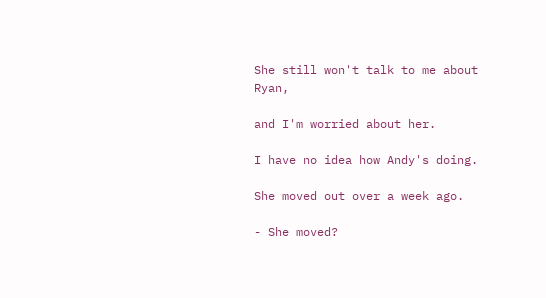She still won't talk to me about Ryan,

and I'm worried about her.

I have no idea how Andy's doing.

She moved out over a week ago.

- She moved?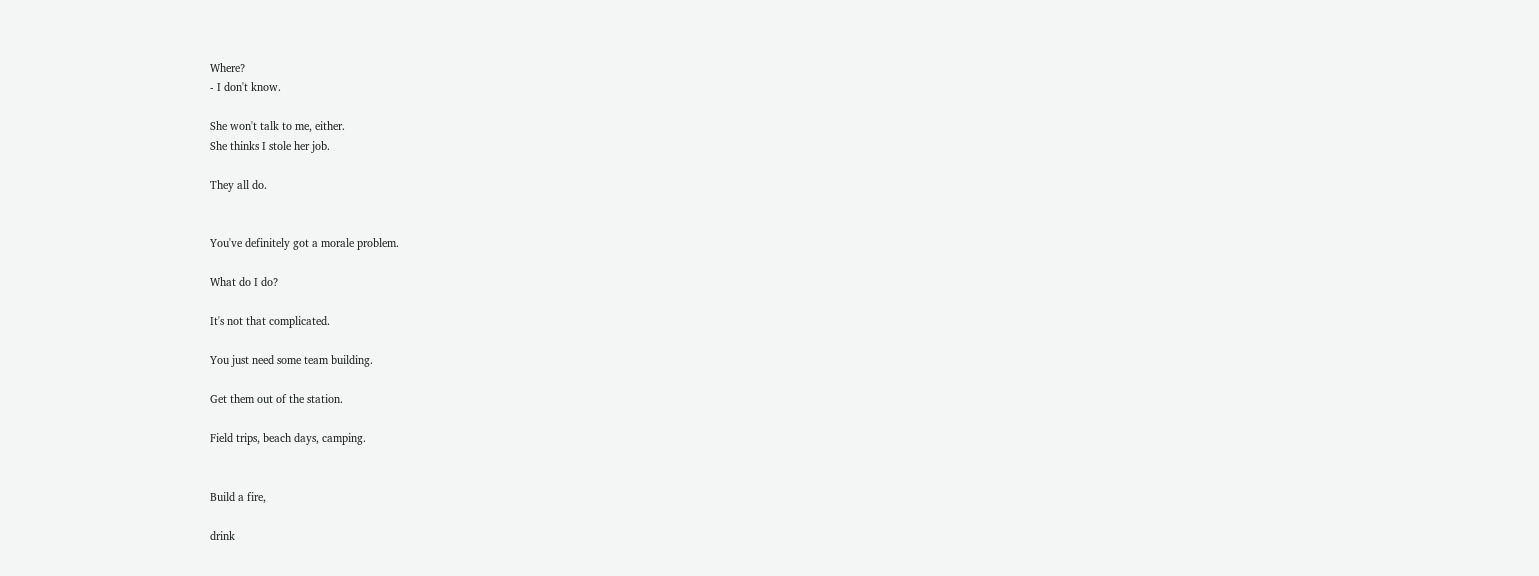Where?
- I don't know.

She won't talk to me, either.
She thinks I stole her job.

They all do.


You've definitely got a morale problem.

What do I do?

It's not that complicated.

You just need some team building.

Get them out of the station.

Field trips, beach days, camping.


Build a fire,

drink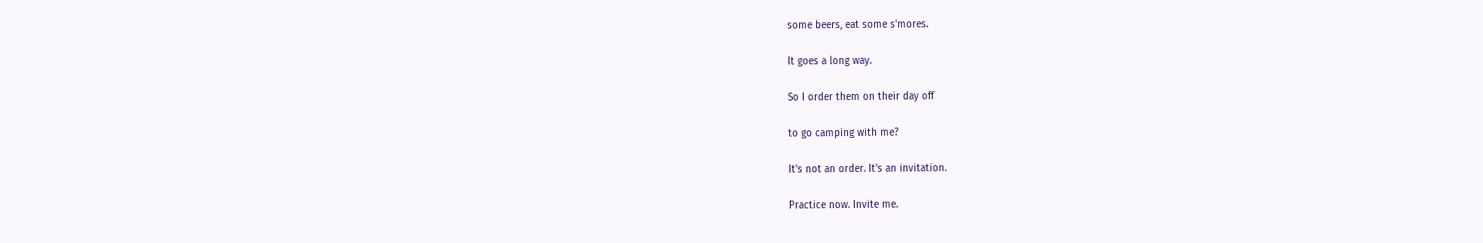some beers, eat some s'mores.

It goes a long way.

So I order them on their day off

to go camping with me?

It's not an order. It's an invitation.

Practice now. Invite me.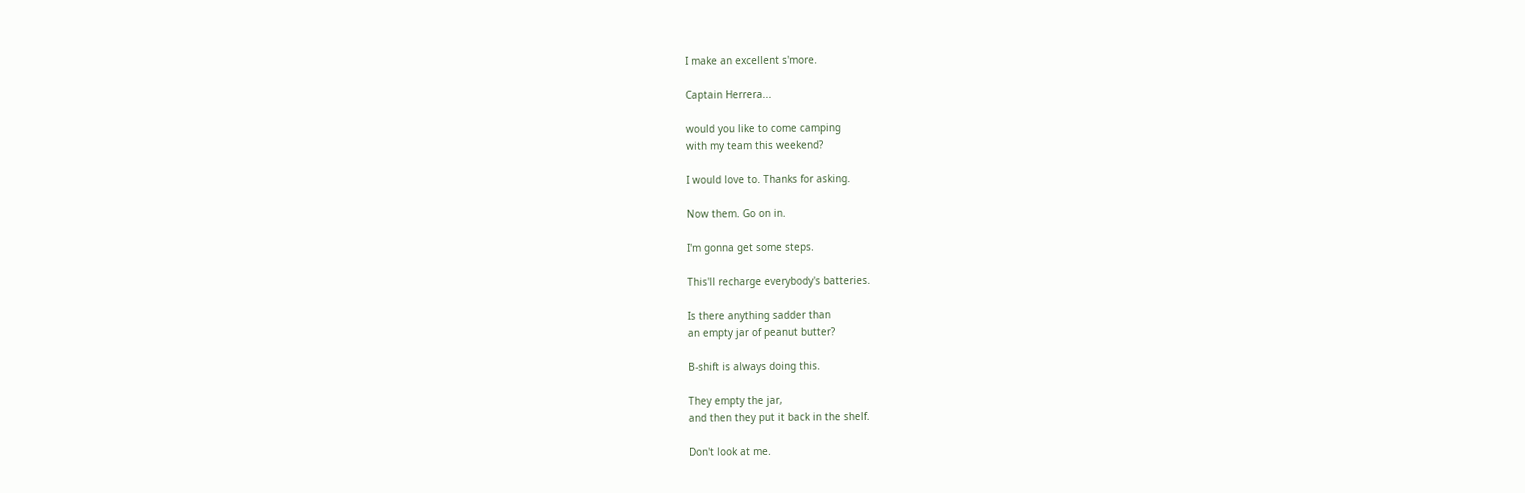I make an excellent s'more.

Captain Herrera...

would you like to come camping
with my team this weekend?

I would love to. Thanks for asking.

Now them. Go on in.

I'm gonna get some steps.

This'll recharge everybody's batteries.

Is there anything sadder than
an empty jar of peanut butter?

B-shift is always doing this.

They empty the jar,
and then they put it back in the shelf.

Don't look at me.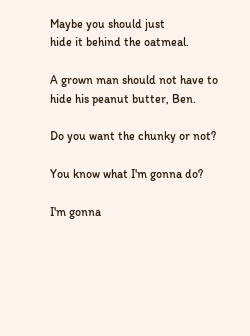Maybe you should just
hide it behind the oatmeal.

A grown man should not have to
hide his peanut butter, Ben.

Do you want the chunky or not?

You know what I'm gonna do?

I'm gonna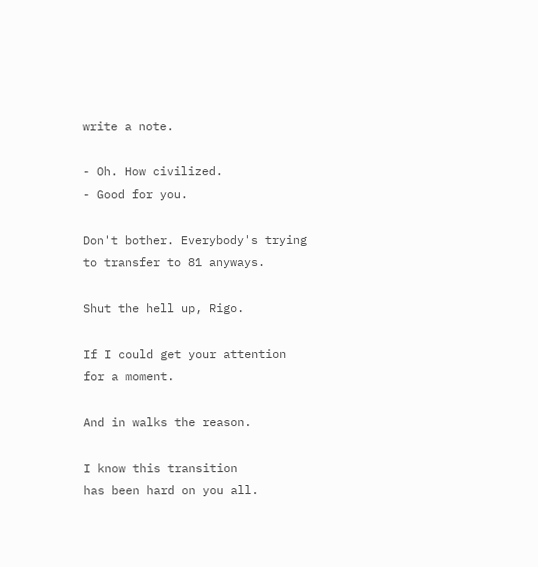write a note.

- Oh. How civilized.
- Good for you.

Don't bother. Everybody's trying
to transfer to 81 anyways.

Shut the hell up, Rigo.

If I could get your attention
for a moment.

And in walks the reason.

I know this transition
has been hard on you all.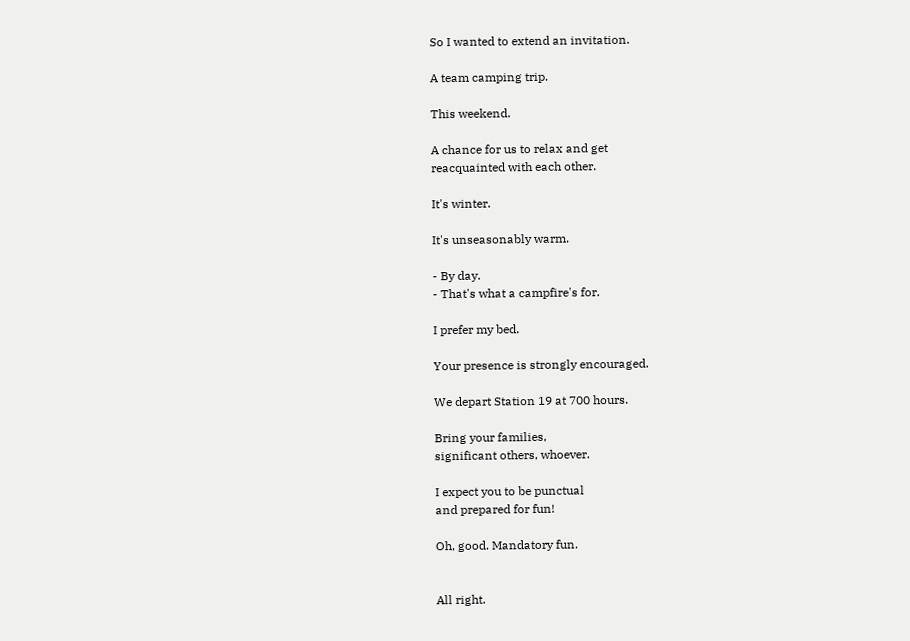So I wanted to extend an invitation.

A team camping trip.

This weekend.

A chance for us to relax and get
reacquainted with each other.

It's winter.

It's unseasonably warm.

- By day.
- That's what a campfire's for.

I prefer my bed.

Your presence is strongly encouraged.

We depart Station 19 at 700 hours.

Bring your families,
significant others, whoever.

I expect you to be punctual
and prepared for fun!

Oh, good. Mandatory fun.


All right.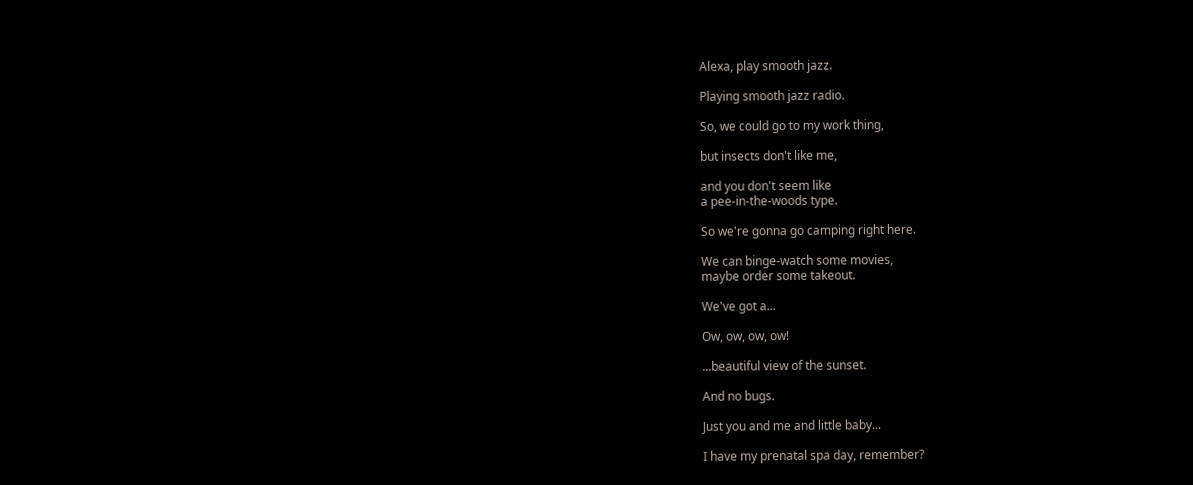Alexa, play smooth jazz.

Playing smooth jazz radio.

So, we could go to my work thing,

but insects don't like me,

and you don't seem like
a pee-in-the-woods type.

So we're gonna go camping right here.

We can binge-watch some movies,
maybe order some takeout.

We've got a...

Ow, ow, ow, ow!

...beautiful view of the sunset.

And no bugs.

Just you and me and little baby...

I have my prenatal spa day, remember?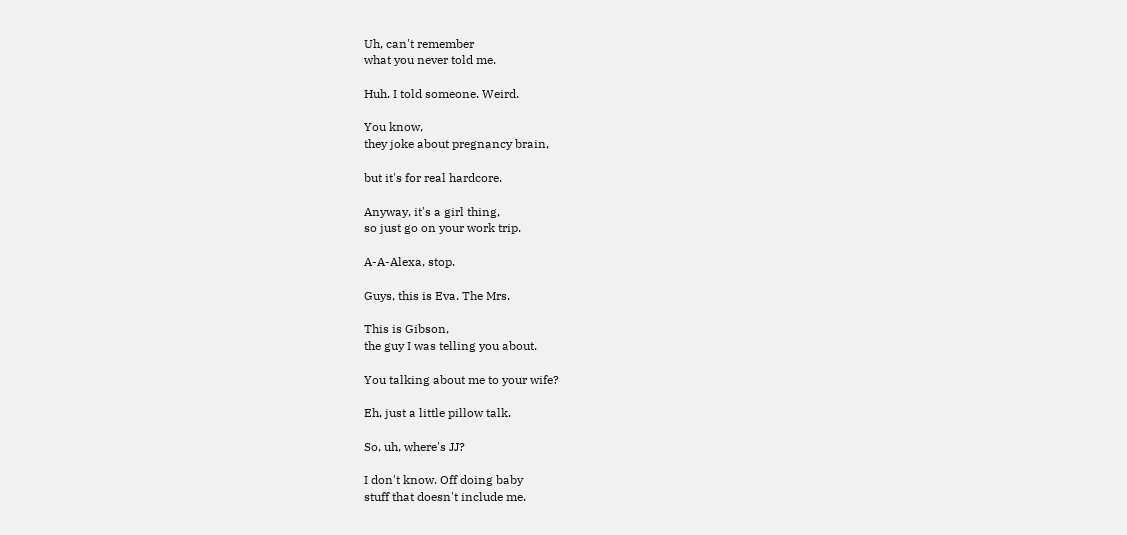Uh, can't remember
what you never told me.

Huh. I told someone. Weird.

You know,
they joke about pregnancy brain,

but it's for real hardcore.

Anyway, it's a girl thing,
so just go on your work trip.

A-A-Alexa, stop.

Guys, this is Eva. The Mrs.

This is Gibson,
the guy I was telling you about.

You talking about me to your wife?

Eh, just a little pillow talk.

So, uh, where's JJ?

I don't know. Off doing baby
stuff that doesn't include me.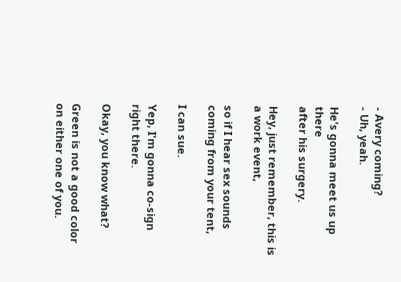- Avery coming?
- Uh, yeah.

He's gonna meet us up there
after his surgery.

Hey, just remember, this is a work event,

so if I hear sex sounds
coming from your tent,

I can sue.

Yep, I'm gonna co-sign right there.

Okay, you know what?

Green is not a good color
on either one of you.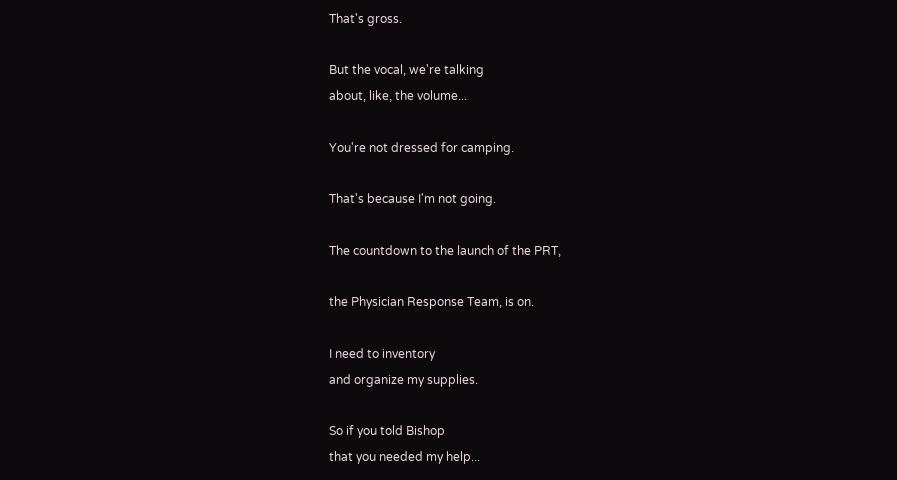That's gross.

But the vocal, we're talking
about, like, the volume...

You're not dressed for camping.

That's because I'm not going.

The countdown to the launch of the PRT,

the Physician Response Team, is on.

I need to inventory
and organize my supplies.

So if you told Bishop
that you needed my help...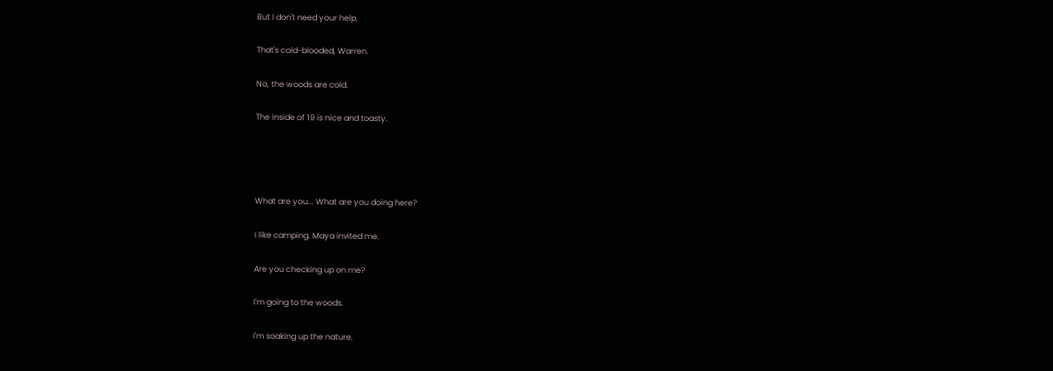But I don't need your help.

That's cold-blooded, Warren.

No, the woods are cold.

The inside of 19 is nice and toasty.




What are you... What are you doing here?

I like camping. Maya invited me.

Are you checking up on me?

I'm going to the woods.

I'm soaking up the nature.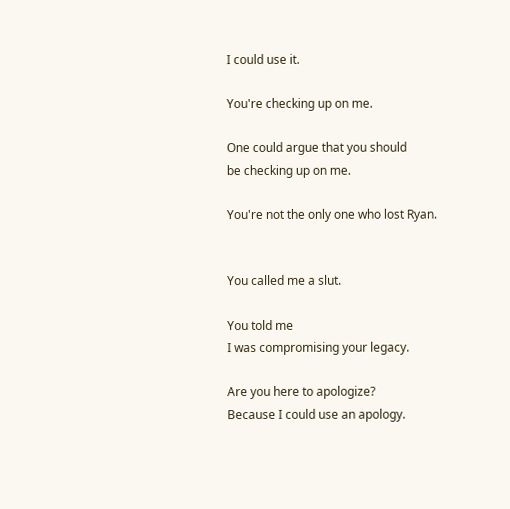I could use it.

You're checking up on me.

One could argue that you should
be checking up on me.

You're not the only one who lost Ryan.


You called me a slut.

You told me
I was compromising your legacy.

Are you here to apologize?
Because I could use an apology.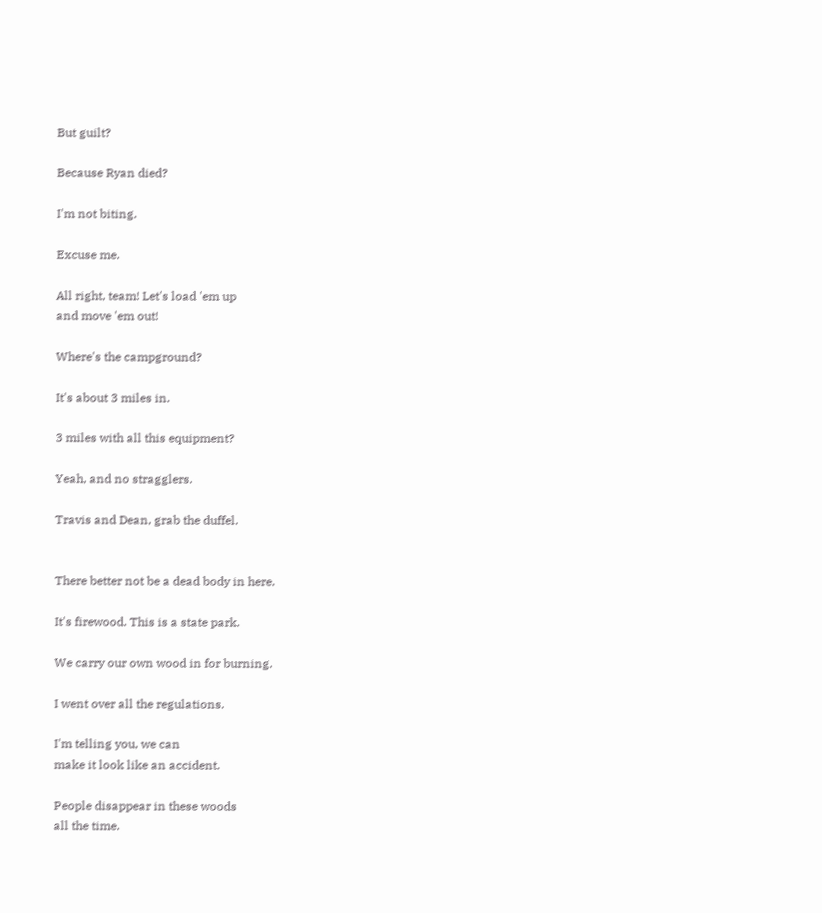But guilt?

Because Ryan died?

I'm not biting.

Excuse me.

All right, team! Let's load 'em up
and move 'em out!

Where's the campground?

It's about 3 miles in.

3 miles with all this equipment?

Yeah, and no stragglers.

Travis and Dean, grab the duffel.


There better not be a dead body in here.

It's firewood. This is a state park.

We carry our own wood in for burning.

I went over all the regulations.

I'm telling you, we can
make it look like an accident.

People disappear in these woods
all the time.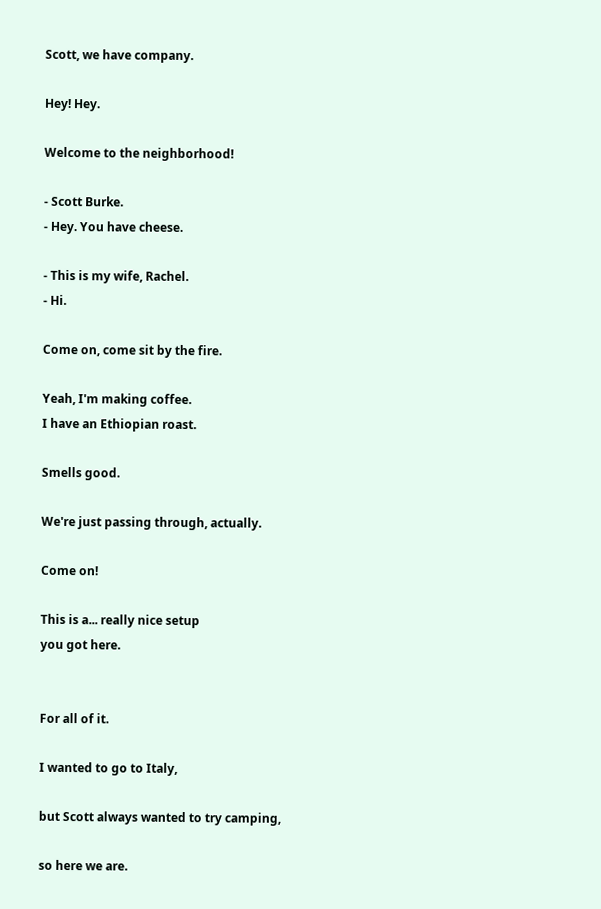Scott, we have company.

Hey! Hey.

Welcome to the neighborhood!

- Scott Burke.
- Hey. You have cheese.

- This is my wife, Rachel.
- Hi.

Come on, come sit by the fire.

Yeah, I'm making coffee.
I have an Ethiopian roast.

Smells good.

We're just passing through, actually.

Come on!

This is a... really nice setup
you got here.


For all of it.

I wanted to go to Italy,

but Scott always wanted to try camping,

so here we are.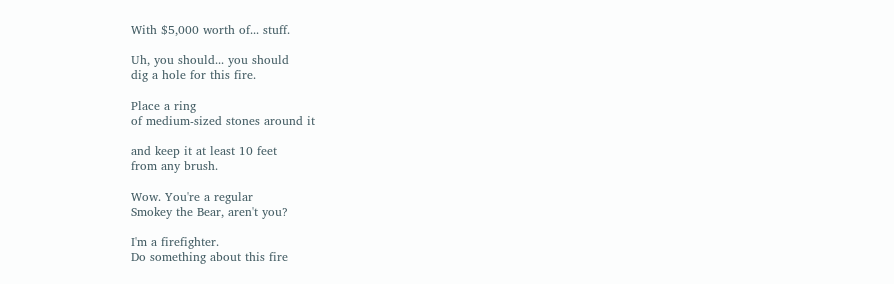With $5,000 worth of... stuff.

Uh, you should... you should
dig a hole for this fire.

Place a ring
of medium-sized stones around it

and keep it at least 10 feet
from any brush.

Wow. You're a regular
Smokey the Bear, aren't you?

I'm a firefighter.
Do something about this fire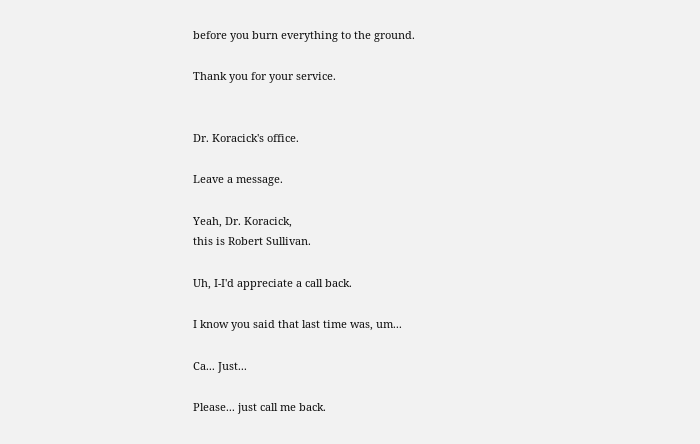before you burn everything to the ground.

Thank you for your service.


Dr. Koracick's office.

Leave a message.

Yeah, Dr. Koracick,
this is Robert Sullivan.

Uh, I-I'd appreciate a call back.

I know you said that last time was, um...

Ca... Just...

Please... just call me back.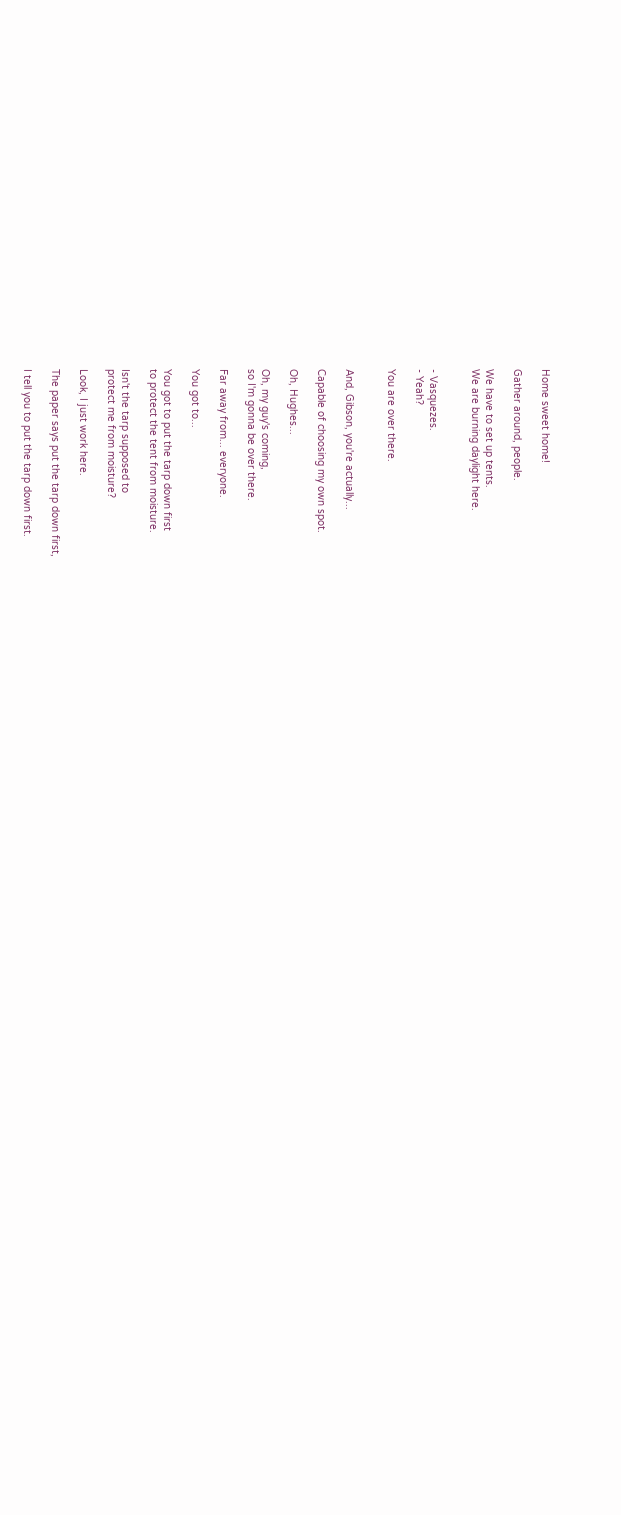Home sweet home!

Gather around, people.

We have to set up tents.
We are burning daylight here.


- Vasquezes.
- Yeah?

You are over there.


And, Gibson, you're actually...

Capable of choosing my own spot.

Oh, Hughes...

Oh, my guy's coming,
so I'm gonna be over there.

Far away from... everyone.

You got to...

You got to put the tarp down first
to protect the tent from moisture.

Isn't the tarp supposed to
protect me from moisture?

Look, I just work here.

The paper says put the tarp down first,

I tell you to put the tarp down first.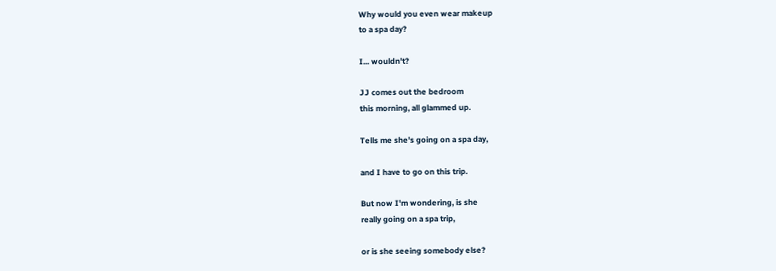Why would you even wear makeup
to a spa day?

I... wouldn't?

JJ comes out the bedroom
this morning, all glammed up.

Tells me she's going on a spa day,

and I have to go on this trip.

But now I'm wondering, is she
really going on a spa trip,

or is she seeing somebody else?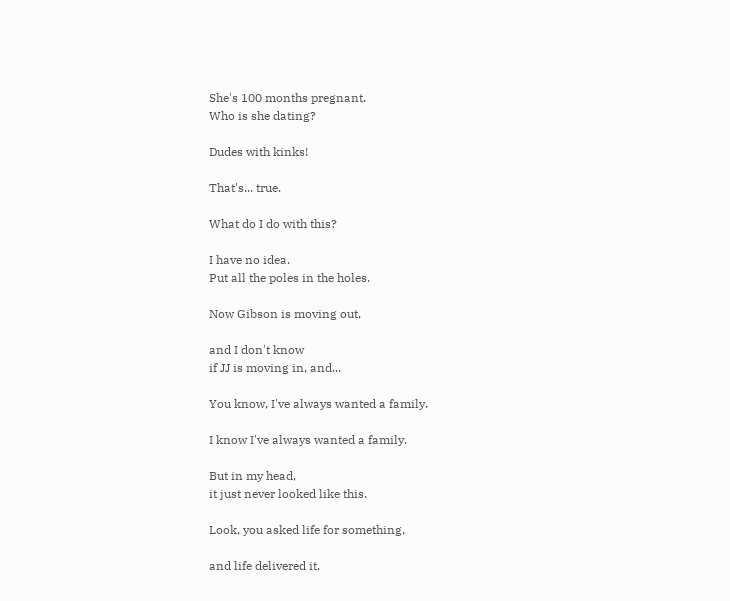She's 100 months pregnant.
Who is she dating?

Dudes with kinks!

That's... true.

What do I do with this?

I have no idea.
Put all the poles in the holes.

Now Gibson is moving out,

and I don't know
if JJ is moving in, and...

You know, I've always wanted a family.

I know I've always wanted a family.

But in my head,
it just never looked like this.

Look, you asked life for something,

and life delivered it.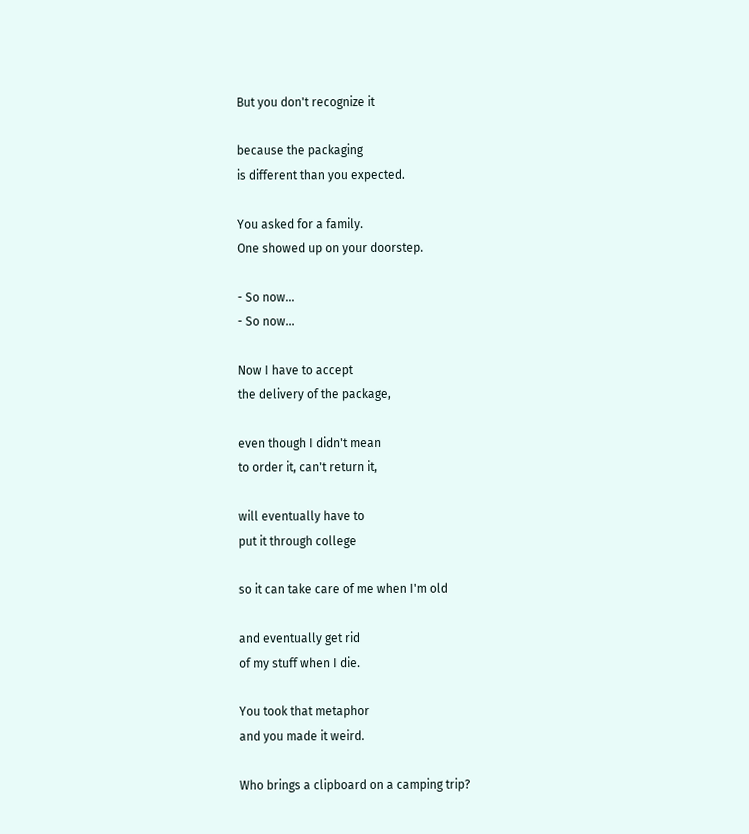But you don't recognize it

because the packaging
is different than you expected.

You asked for a family.
One showed up on your doorstep.

- So now...
- So now...

Now I have to accept
the delivery of the package,

even though I didn't mean
to order it, can't return it,

will eventually have to
put it through college

so it can take care of me when I'm old

and eventually get rid
of my stuff when I die.

You took that metaphor
and you made it weird.

Who brings a clipboard on a camping trip?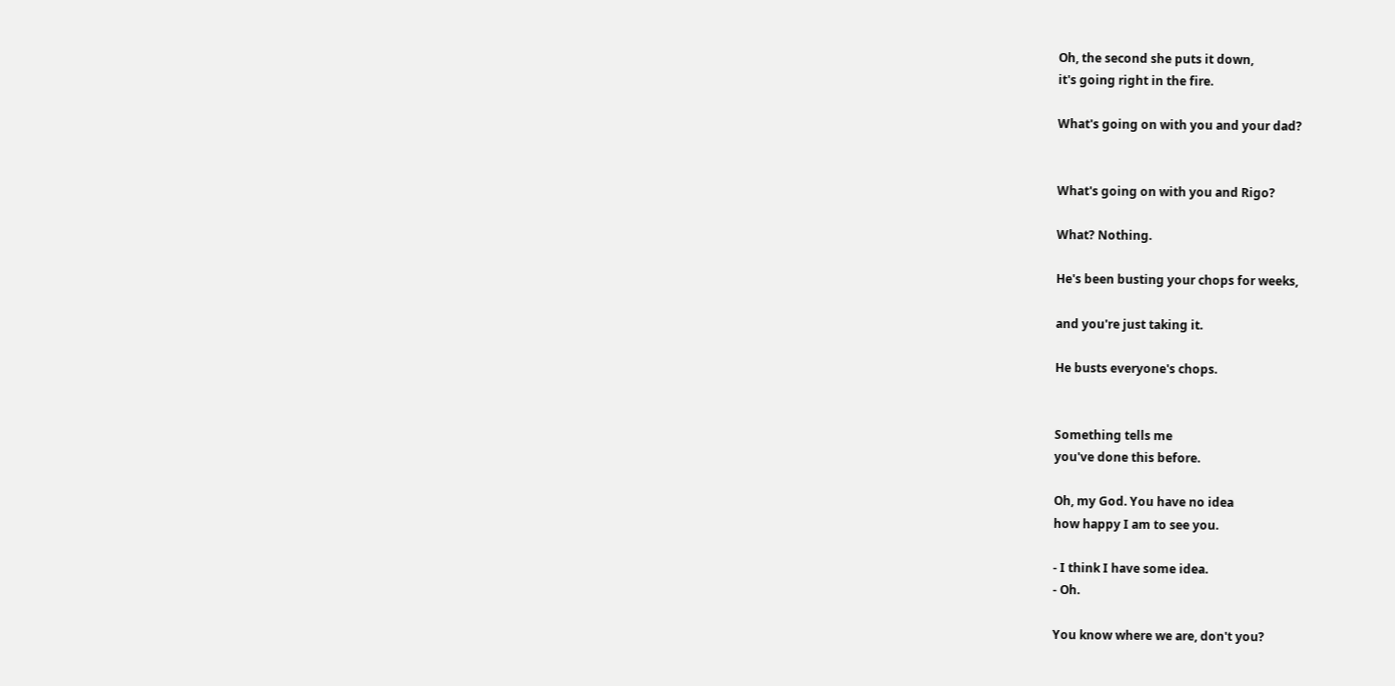Oh, the second she puts it down,
it's going right in the fire.

What's going on with you and your dad?


What's going on with you and Rigo?

What? Nothing.

He's been busting your chops for weeks,

and you're just taking it.

He busts everyone's chops.


Something tells me
you've done this before.

Oh, my God. You have no idea
how happy I am to see you.

- I think I have some idea.
- Oh.

You know where we are, don't you?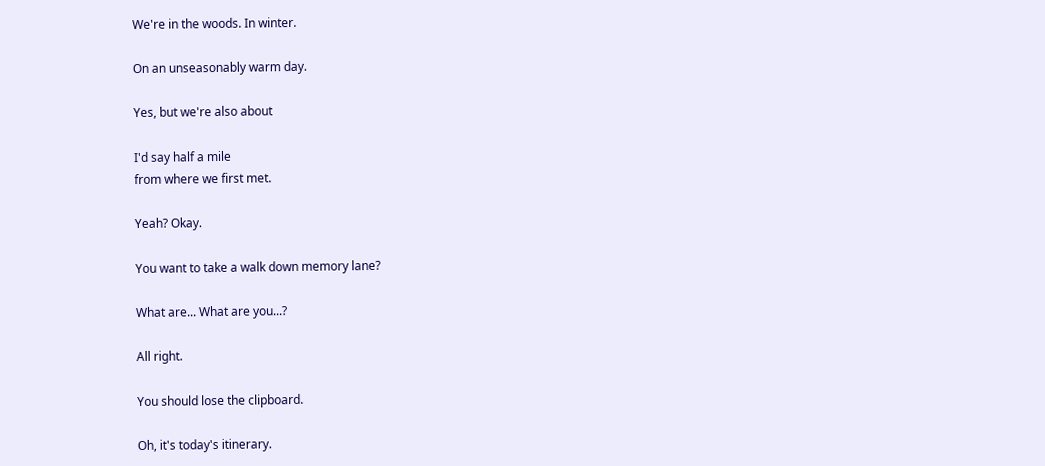We're in the woods. In winter.

On an unseasonably warm day.

Yes, but we're also about

I'd say half a mile
from where we first met.

Yeah? Okay.

You want to take a walk down memory lane?

What are... What are you...?

All right.

You should lose the clipboard.

Oh, it's today's itinerary.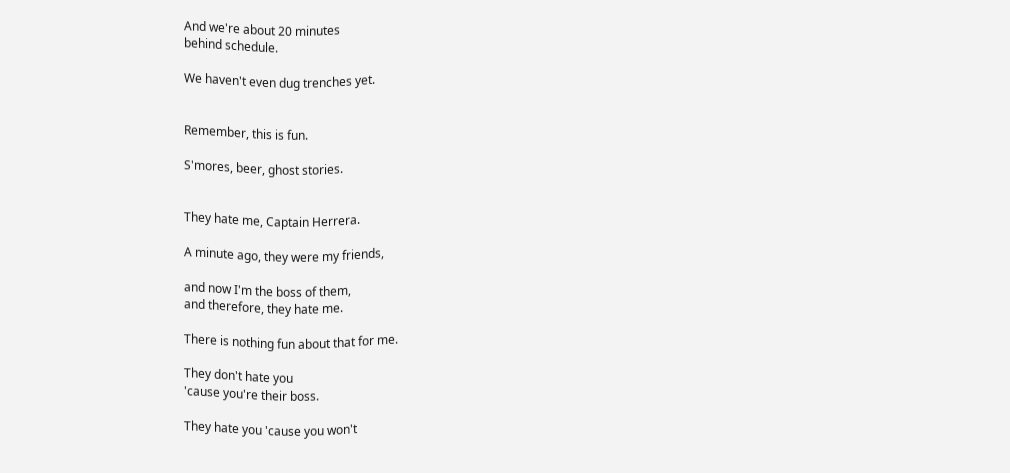And we're about 20 minutes
behind schedule.

We haven't even dug trenches yet.


Remember, this is fun.

S'mores, beer, ghost stories.


They hate me, Captain Herrera.

A minute ago, they were my friends,

and now I'm the boss of them,
and therefore, they hate me.

There is nothing fun about that for me.

They don't hate you
'cause you're their boss.

They hate you 'cause you won't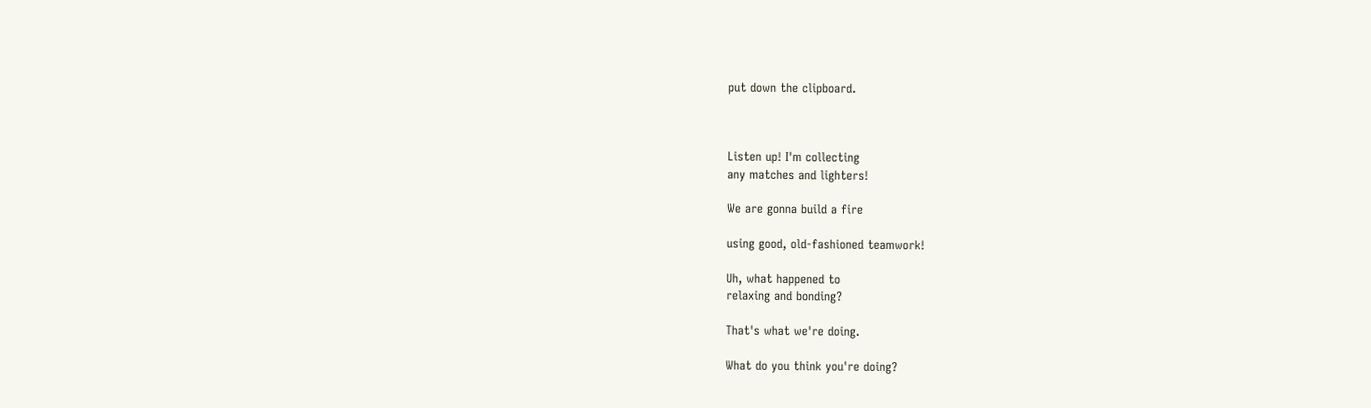put down the clipboard.



Listen up! I'm collecting
any matches and lighters!

We are gonna build a fire

using good, old-fashioned teamwork!

Uh, what happened to
relaxing and bonding?

That's what we're doing.

What do you think you're doing?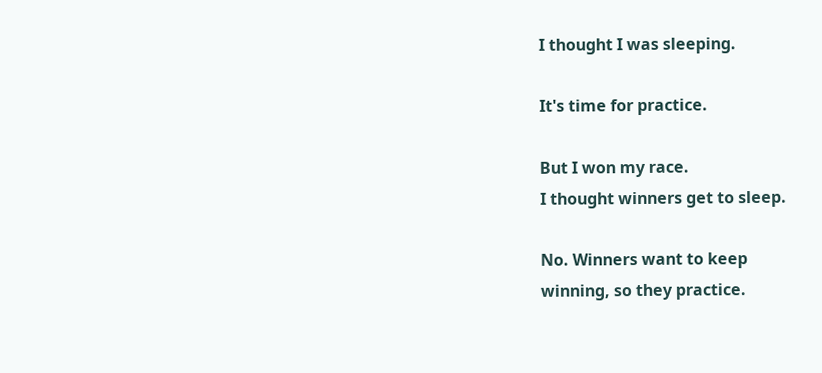I thought I was sleeping.

It's time for practice.

But I won my race.
I thought winners get to sleep.

No. Winners want to keep
winning, so they practice.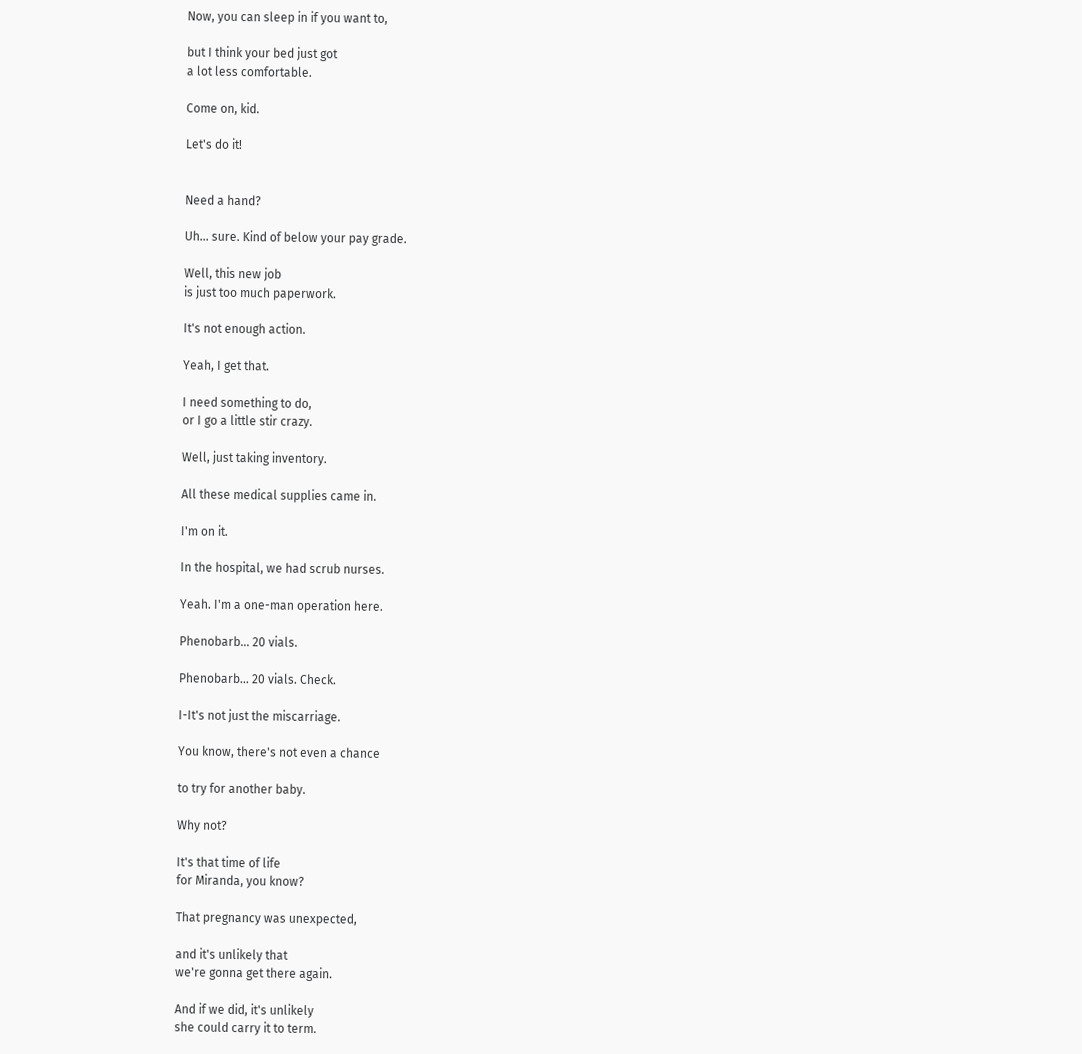Now, you can sleep in if you want to,

but I think your bed just got
a lot less comfortable.

Come on, kid.

Let's do it!


Need a hand?

Uh... sure. Kind of below your pay grade.

Well, this new job
is just too much paperwork.

It's not enough action.

Yeah, I get that.

I need something to do,
or I go a little stir crazy.

Well, just taking inventory.

All these medical supplies came in.

I'm on it.

In the hospital, we had scrub nurses.

Yeah. I'm a one-man operation here.

Phenobarb... 20 vials.

Phenobarb... 20 vials. Check.

I-It's not just the miscarriage.

You know, there's not even a chance

to try for another baby.

Why not?

It's that time of life
for Miranda, you know?

That pregnancy was unexpected,

and it's unlikely that
we're gonna get there again.

And if we did, it's unlikely
she could carry it to term.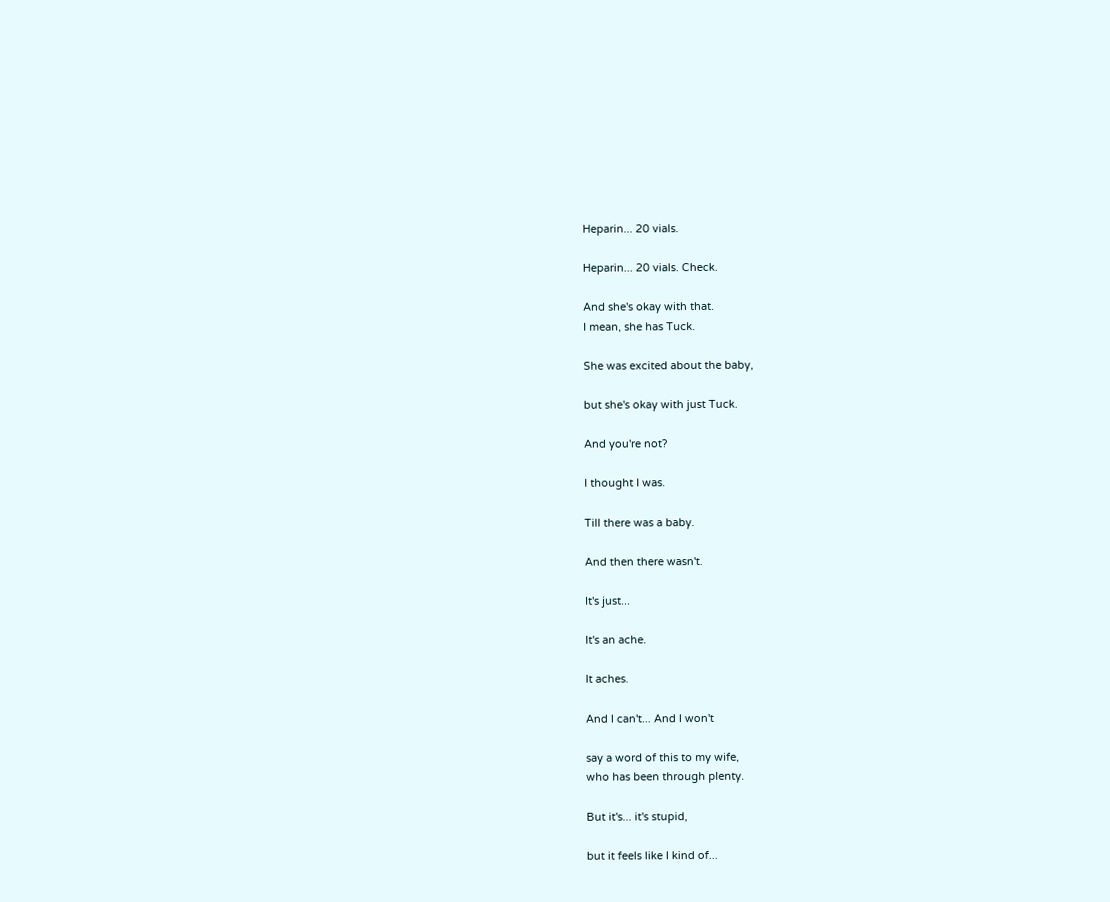Heparin... 20 vials.

Heparin... 20 vials. Check.

And she's okay with that.
I mean, she has Tuck.

She was excited about the baby,

but she's okay with just Tuck.

And you're not?

I thought I was.

Till there was a baby.

And then there wasn't.

It's just...

It's an ache.

It aches.

And I can't... And I won't

say a word of this to my wife,
who has been through plenty.

But it's... it's stupid,

but it feels like I kind of...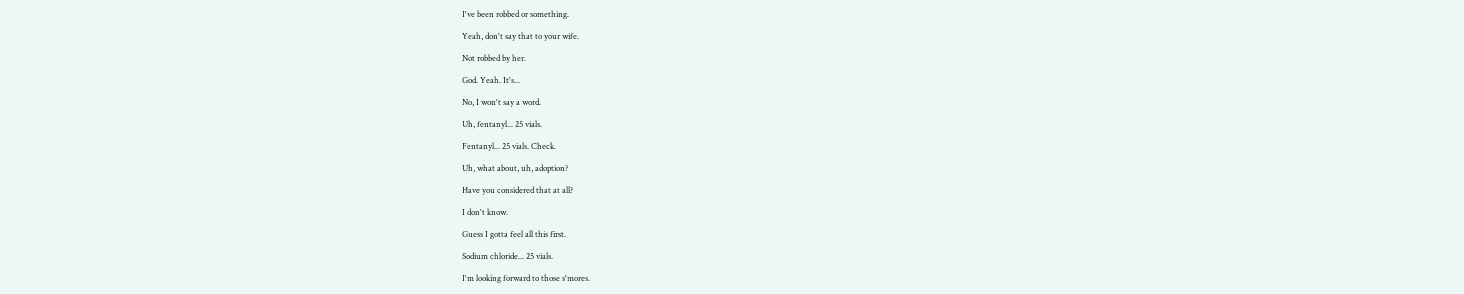I've been robbed or something.

Yeah, don't say that to your wife.

Not robbed by her.

God. Yeah. It's...

No, I won't say a word.

Uh, fentanyl... 25 vials.

Fentanyl... 25 vials. Check.

Uh, what about, uh, adoption?

Have you considered that at all?

I don't know.

Guess I gotta feel all this first.

Sodium chloride... 25 vials.

I'm looking forward to those s'mores.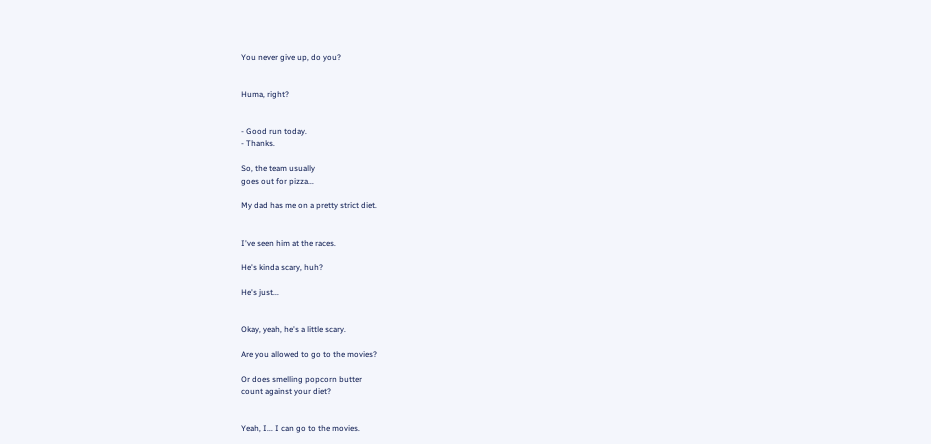You never give up, do you?


Huma, right?


- Good run today.
- Thanks.

So, the team usually
goes out for pizza...

My dad has me on a pretty strict diet.


I've seen him at the races.

He's kinda scary, huh?

He's just...


Okay, yeah, he's a little scary.

Are you allowed to go to the movies?

Or does smelling popcorn butter
count against your diet?


Yeah, I... I can go to the movies.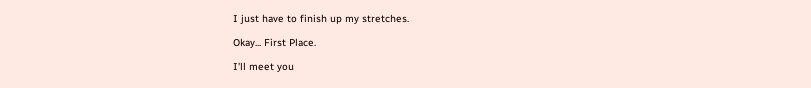I just have to finish up my stretches.

Okay... First Place.

I'll meet you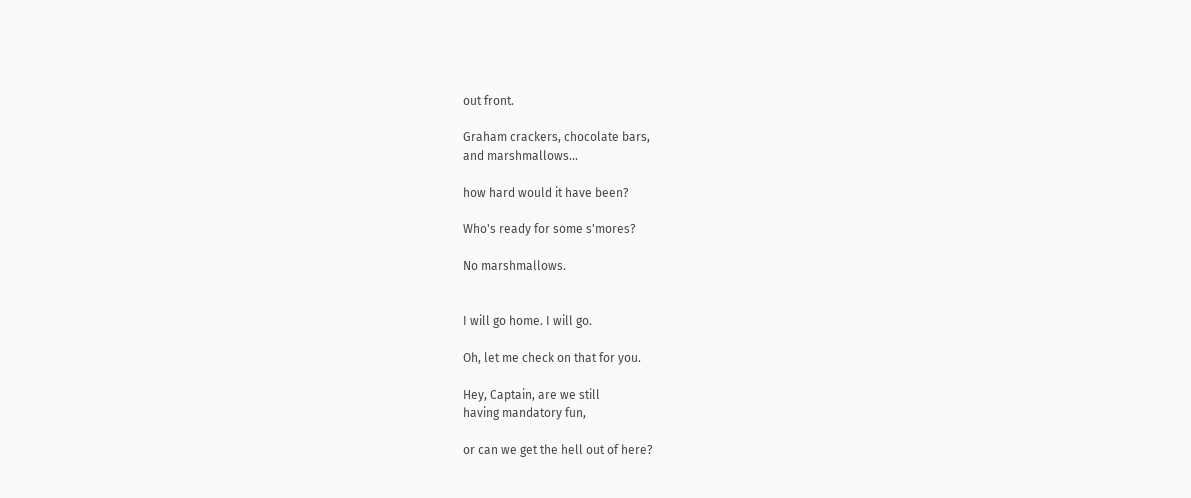out front.

Graham crackers, chocolate bars,
and marshmallows...

how hard would it have been?

Who's ready for some s'mores?

No marshmallows.


I will go home. I will go.

Oh, let me check on that for you.

Hey, Captain, are we still
having mandatory fun,

or can we get the hell out of here?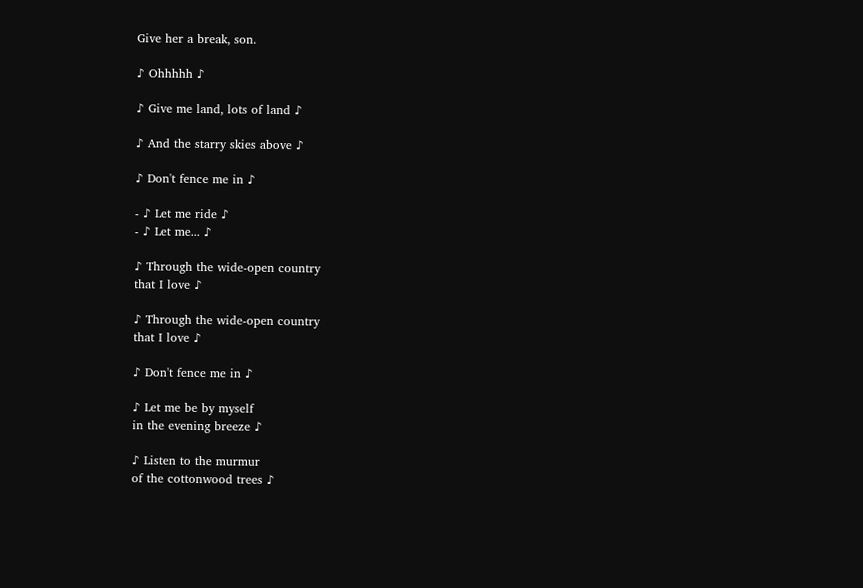Give her a break, son.

♪ Ohhhhh ♪

♪ Give me land, lots of land ♪

♪ And the starry skies above ♪

♪ Don't fence me in ♪

- ♪ Let me ride ♪
- ♪ Let me... ♪

♪ Through the wide-open country
that I love ♪

♪ Through the wide-open country
that I love ♪

♪ Don't fence me in ♪

♪ Let me be by myself
in the evening breeze ♪

♪ Listen to the murmur
of the cottonwood trees ♪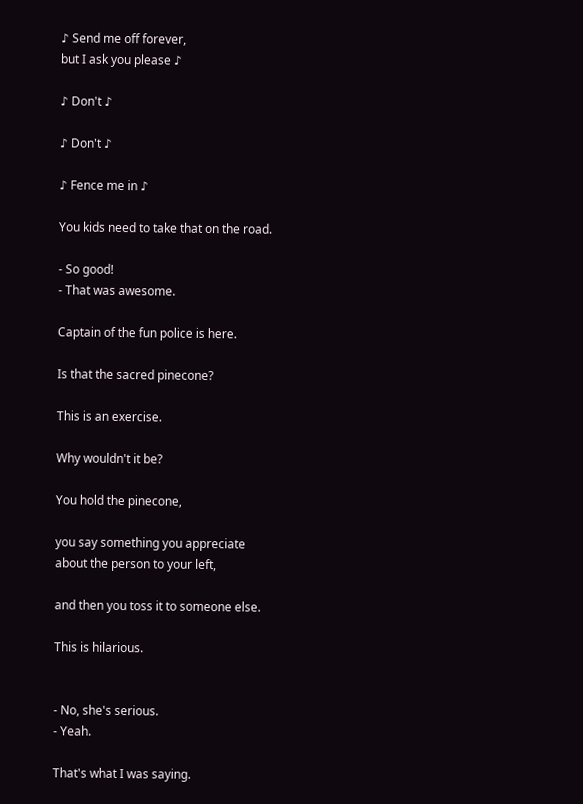♪ Send me off forever,
but I ask you please ♪

♪ Don't ♪

♪ Don't ♪

♪ Fence me in ♪

You kids need to take that on the road.

- So good!
- That was awesome.

Captain of the fun police is here.

Is that the sacred pinecone?

This is an exercise.

Why wouldn't it be?

You hold the pinecone,

you say something you appreciate
about the person to your left,

and then you toss it to someone else.

This is hilarious.


- No, she's serious.
- Yeah.

That's what I was saying.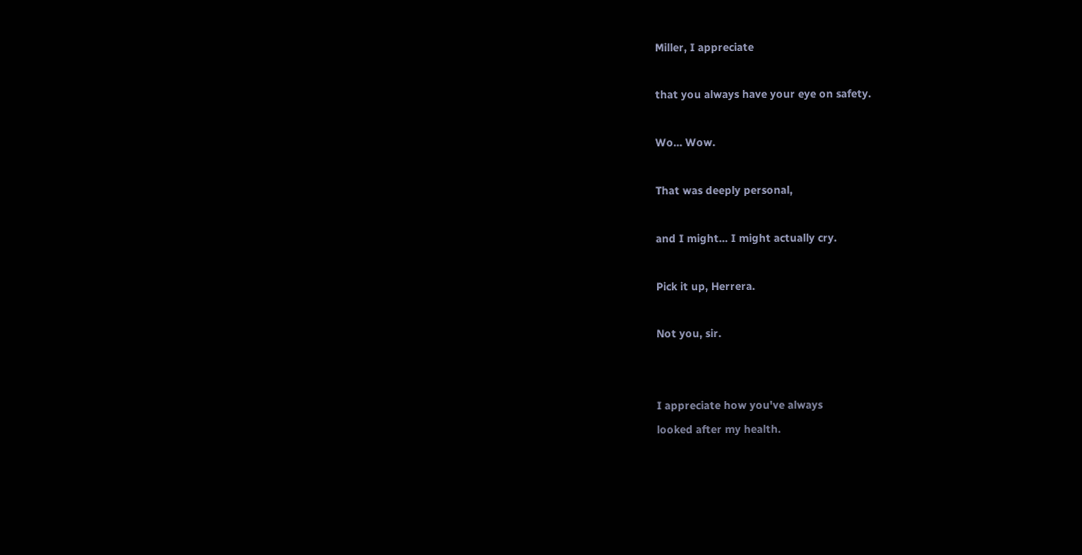Miller, I appreciate

that you always have your eye on safety.

Wo... Wow.

That was deeply personal,

and I might... I might actually cry.

Pick it up, Herrera.

Not you, sir.


I appreciate how you've always
looked after my health.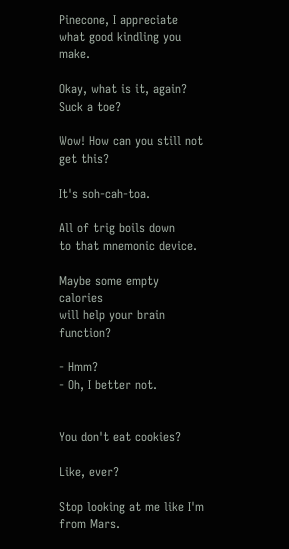Pinecone, I appreciate
what good kindling you make.

Okay, what is it, again? Suck a toe?

Wow! How can you still not get this?

It's soh-cah-toa.

All of trig boils down
to that mnemonic device.

Maybe some empty calories
will help your brain function?

- Hmm?
- Oh, I better not.


You don't eat cookies?

Like, ever?

Stop looking at me like I'm from Mars.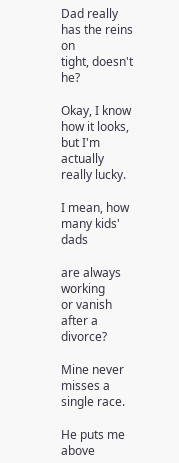Dad really has the reins on
tight, doesn't he?

Okay, I know how it looks,
but I'm actually really lucky.

I mean, how many kids' dads

are always working
or vanish after a divorce?

Mine never misses a single race.

He puts me above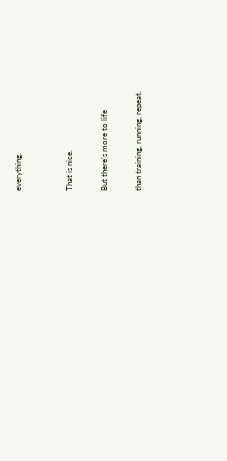everything.


That is nice.

But there's more to life

than training, running, repeat.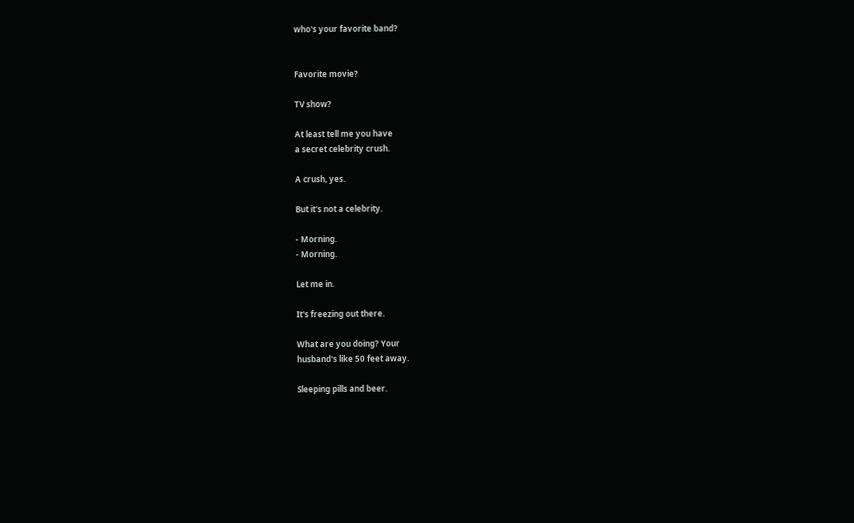who's your favorite band?


Favorite movie?

TV show?

At least tell me you have
a secret celebrity crush.

A crush, yes.

But it's not a celebrity.

- Morning.
- Morning.

Let me in.

It's freezing out there.

What are you doing? Your
husband's like 50 feet away.

Sleeping pills and beer.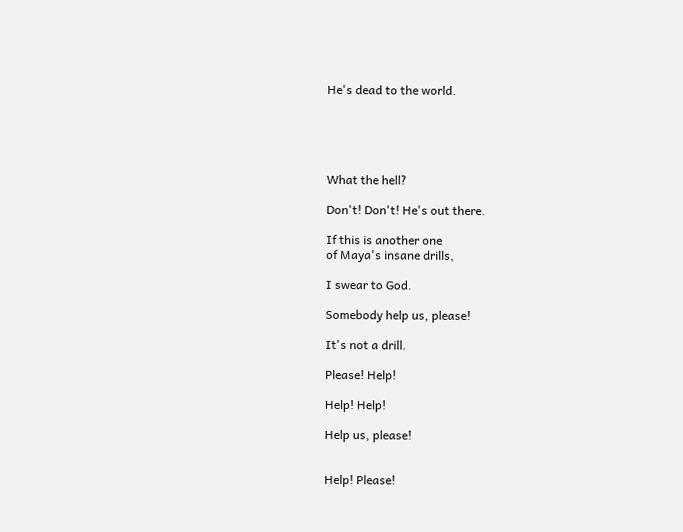He's dead to the world.





What the hell?

Don't! Don't! He's out there.

If this is another one
of Maya's insane drills,

I swear to God.

Somebody help us, please!

It's not a drill.

Please! Help!

Help! Help!

Help us, please!


Help! Please!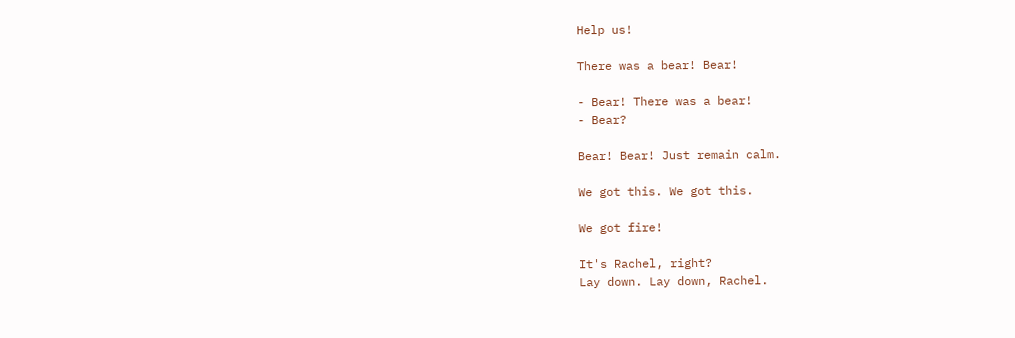Help us!

There was a bear! Bear!

- Bear! There was a bear!
- Bear?

Bear! Bear! Just remain calm.

We got this. We got this.

We got fire!

It's Rachel, right?
Lay down. Lay down, Rachel.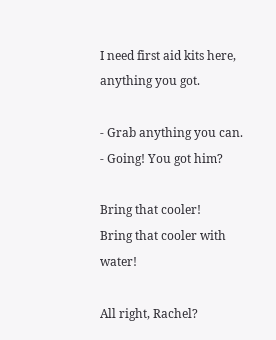I need first aid kits here,
anything you got.

- Grab anything you can.
- Going! You got him?

Bring that cooler!
Bring that cooler with water!

All right, Rachel?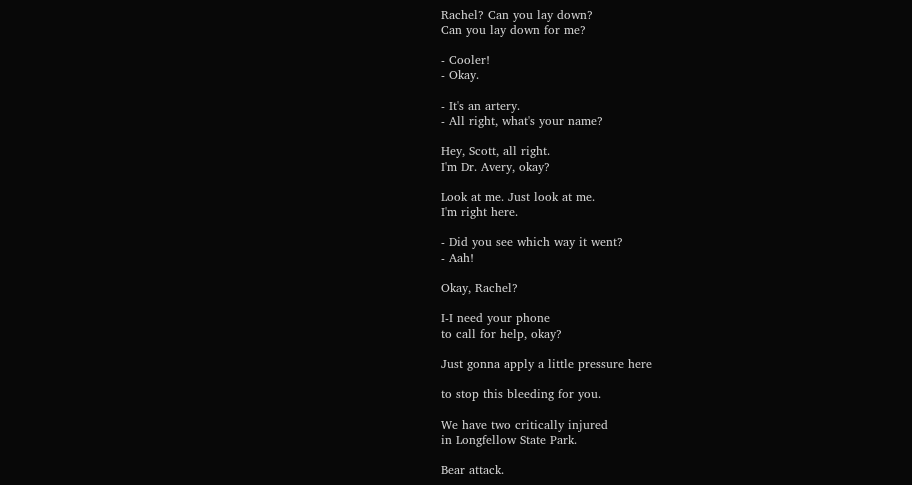Rachel? Can you lay down?
Can you lay down for me?

- Cooler!
- Okay.

- It's an artery.
- All right, what's your name?

Hey, Scott, all right.
I'm Dr. Avery, okay?

Look at me. Just look at me.
I'm right here.

- Did you see which way it went?
- Aah!

Okay, Rachel?

I-I need your phone
to call for help, okay?

Just gonna apply a little pressure here

to stop this bleeding for you.

We have two critically injured
in Longfellow State Park.

Bear attack.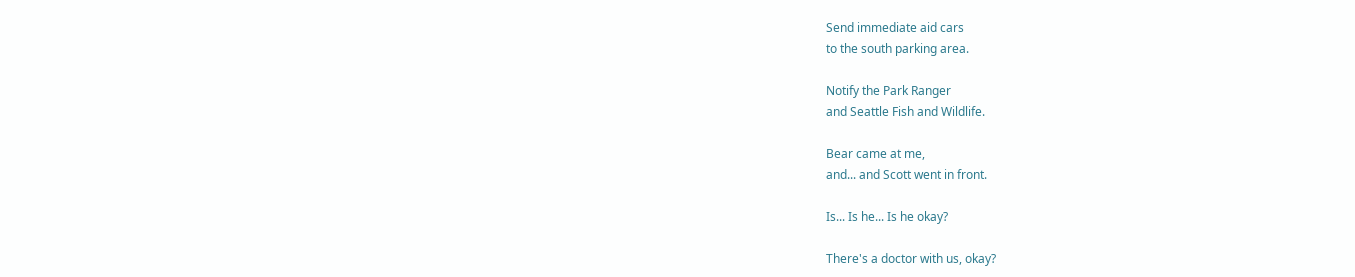Send immediate aid cars
to the south parking area.

Notify the Park Ranger
and Seattle Fish and Wildlife.

Bear came at me,
and... and Scott went in front.

Is... Is he... Is he okay?

There's a doctor with us, okay?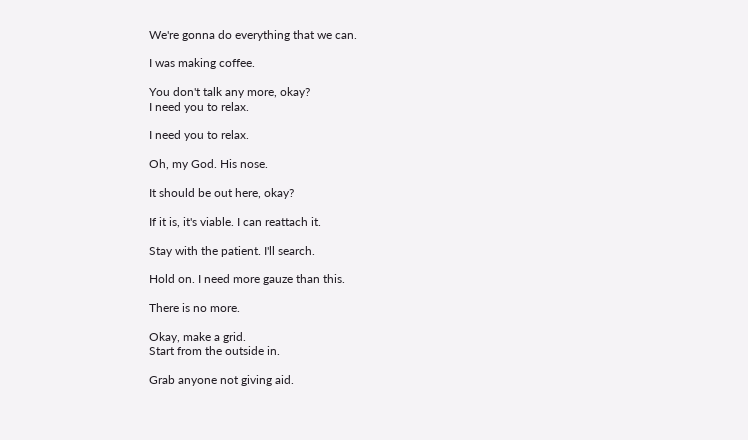We're gonna do everything that we can.

I was making coffee.

You don't talk any more, okay?
I need you to relax.

I need you to relax.

Oh, my God. His nose.

It should be out here, okay?

If it is, it's viable. I can reattach it.

Stay with the patient. I'll search.

Hold on. I need more gauze than this.

There is no more.

Okay, make a grid.
Start from the outside in.

Grab anyone not giving aid.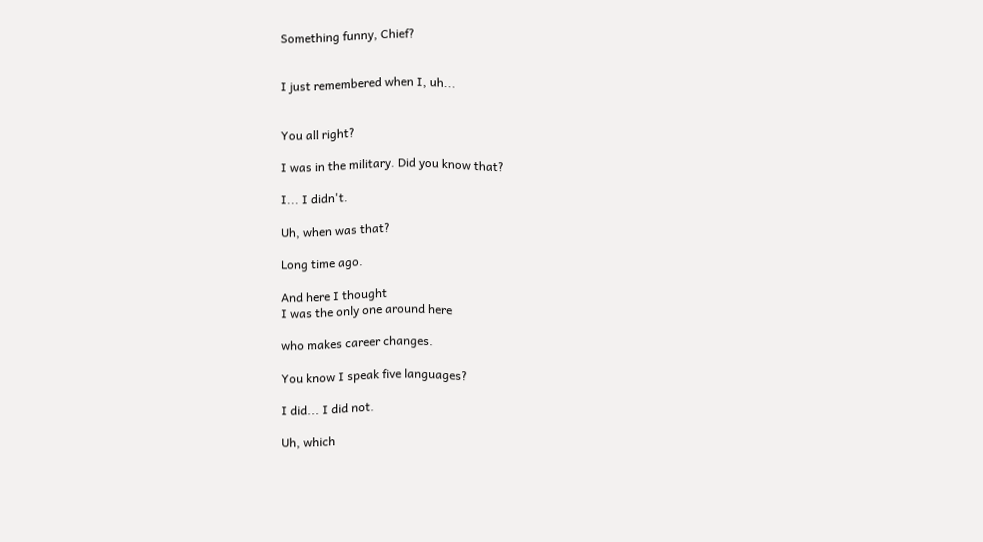Something funny, Chief?


I just remembered when I, uh...


You all right?

I was in the military. Did you know that?

I... I didn't.

Uh, when was that?

Long time ago.

And here I thought
I was the only one around here

who makes career changes.

You know I speak five languages?

I did... I did not.

Uh, which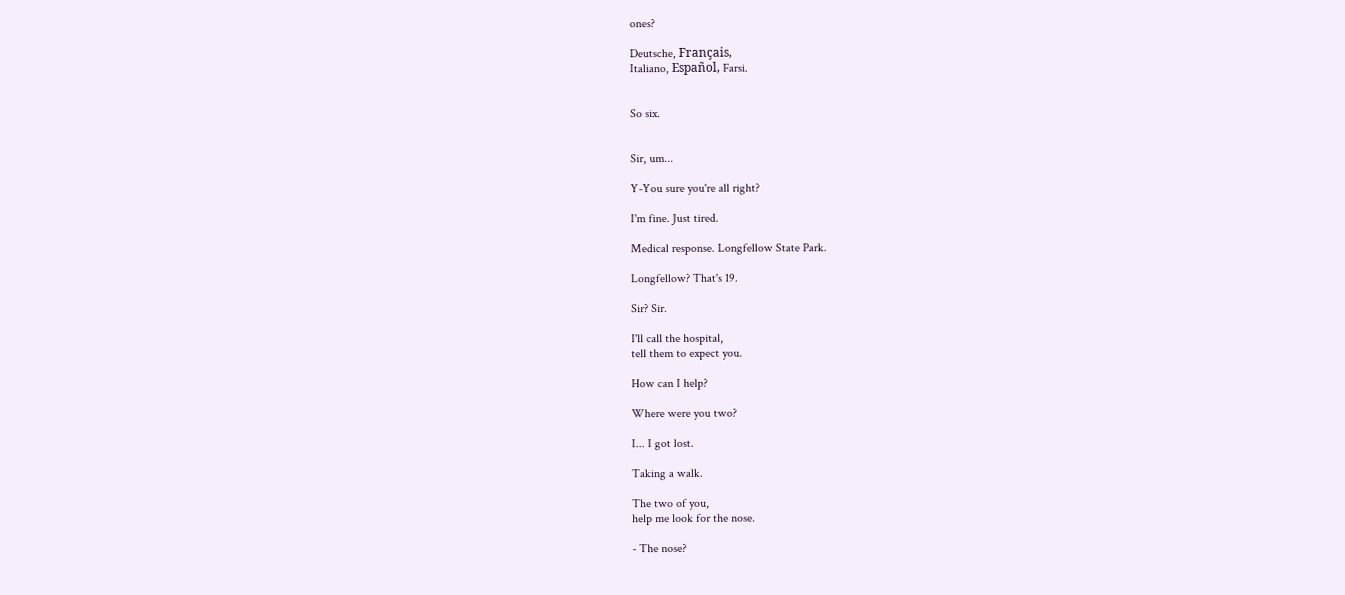ones?

Deutsche, Français,
Italiano, Español, Farsi.


So six.


Sir, um...

Y-You sure you're all right?

I'm fine. Just tired.

Medical response. Longfellow State Park.

Longfellow? That's 19.

Sir? Sir.

I'll call the hospital,
tell them to expect you.

How can I help?

Where were you two?

I... I got lost.

Taking a walk.

The two of you,
help me look for the nose.

- The nose?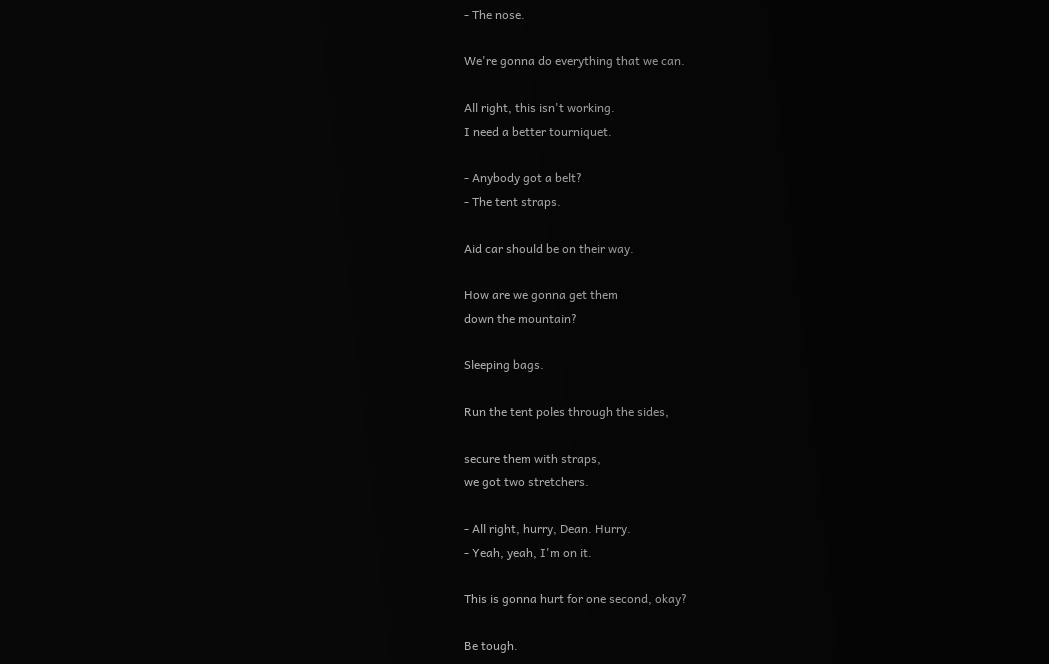- The nose.

We're gonna do everything that we can.

All right, this isn't working.
I need a better tourniquet.

- Anybody got a belt?
- The tent straps.

Aid car should be on their way.

How are we gonna get them
down the mountain?

Sleeping bags.

Run the tent poles through the sides,

secure them with straps,
we got two stretchers.

- All right, hurry, Dean. Hurry.
- Yeah, yeah, I'm on it.

This is gonna hurt for one second, okay?

Be tough.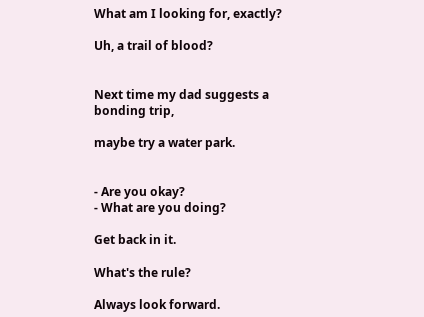What am I looking for, exactly?

Uh, a trail of blood?


Next time my dad suggests a bonding trip,

maybe try a water park.


- Are you okay?
- What are you doing?

Get back in it.

What's the rule?

Always look forward.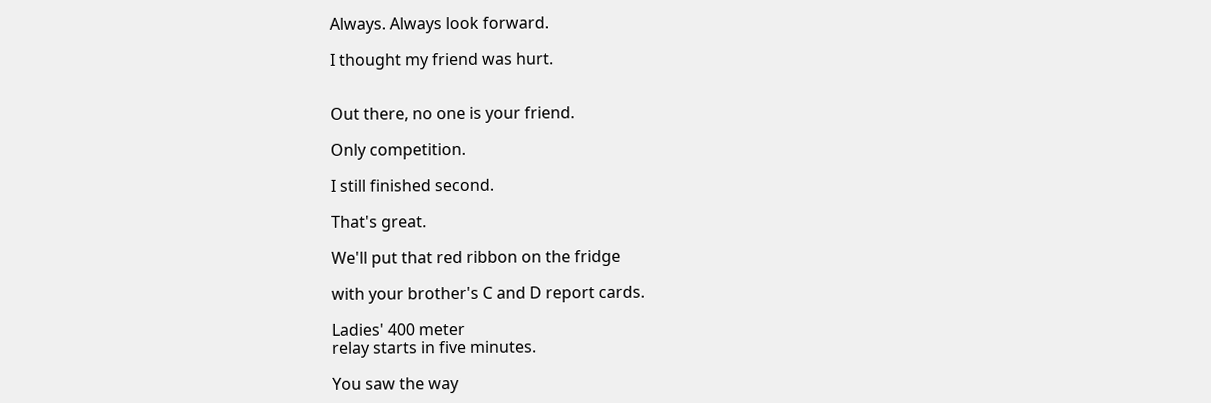Always. Always look forward.

I thought my friend was hurt.


Out there, no one is your friend.

Only competition.

I still finished second.

That's great.

We'll put that red ribbon on the fridge

with your brother's C and D report cards.

Ladies' 400 meter
relay starts in five minutes.

You saw the way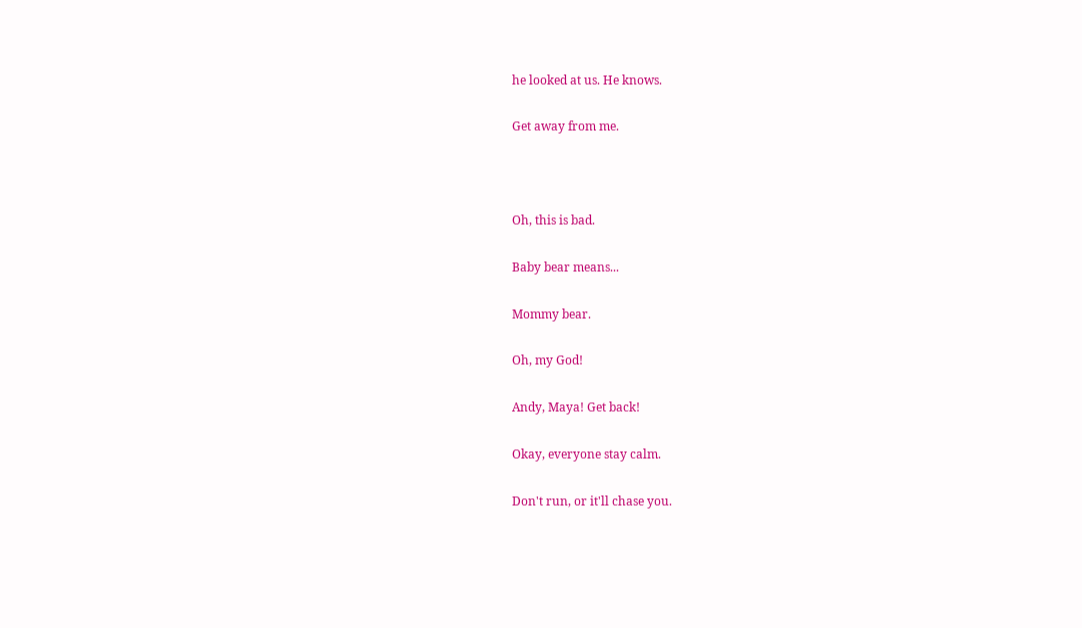he looked at us. He knows.

Get away from me.



Oh, this is bad.

Baby bear means...

Mommy bear.

Oh, my God!

Andy, Maya! Get back!

Okay, everyone stay calm.

Don't run, or it'll chase you.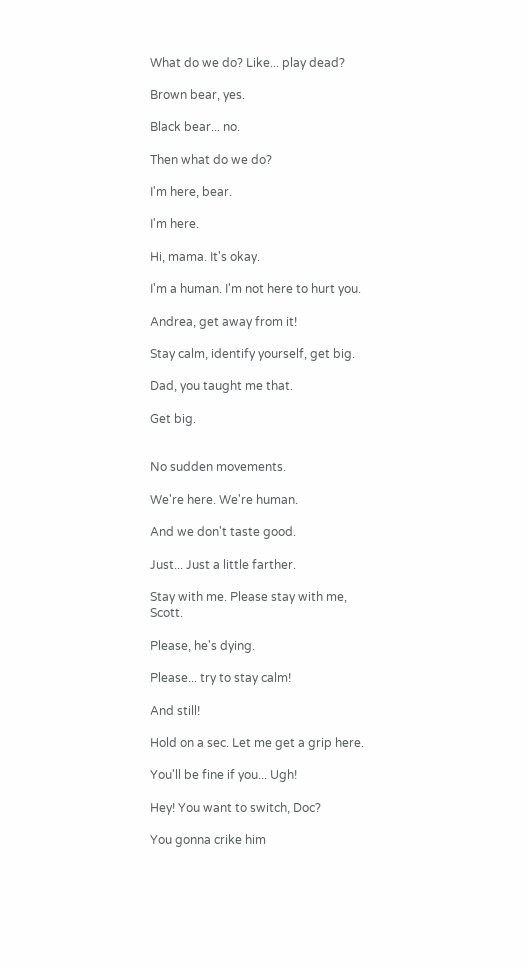What do we do? Like... play dead?

Brown bear, yes.

Black bear... no.

Then what do we do?

I'm here, bear.

I'm here.

Hi, mama. It's okay.

I'm a human. I'm not here to hurt you.

Andrea, get away from it!

Stay calm, identify yourself, get big.

Dad, you taught me that.

Get big.


No sudden movements.

We're here. We're human.

And we don't taste good.

Just... Just a little farther.

Stay with me. Please stay with me, Scott.

Please, he's dying.

Please... try to stay calm!

And still!

Hold on a sec. Let me get a grip here.

You'll be fine if you... Ugh!

Hey! You want to switch, Doc?

You gonna crike him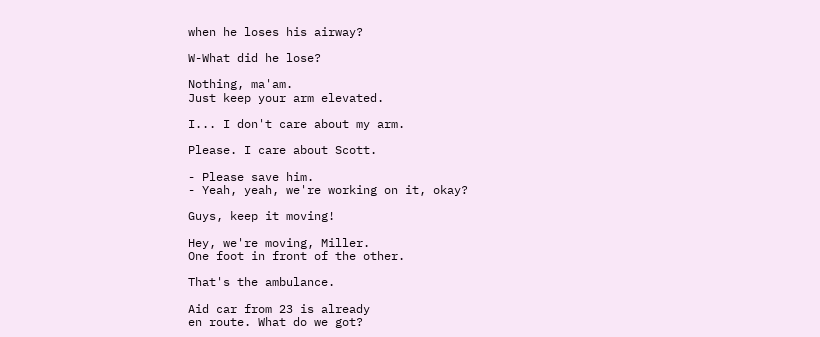when he loses his airway?

W-What did he lose?

Nothing, ma'am.
Just keep your arm elevated.

I... I don't care about my arm.

Please. I care about Scott.

- Please save him.
- Yeah, yeah, we're working on it, okay?

Guys, keep it moving!

Hey, we're moving, Miller.
One foot in front of the other.

That's the ambulance.

Aid car from 23 is already
en route. What do we got?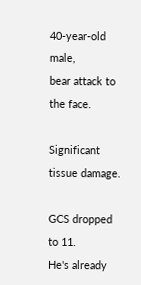40-year-old male,
bear attack to the face.

Significant tissue damage.

GCS dropped to 11.
He's already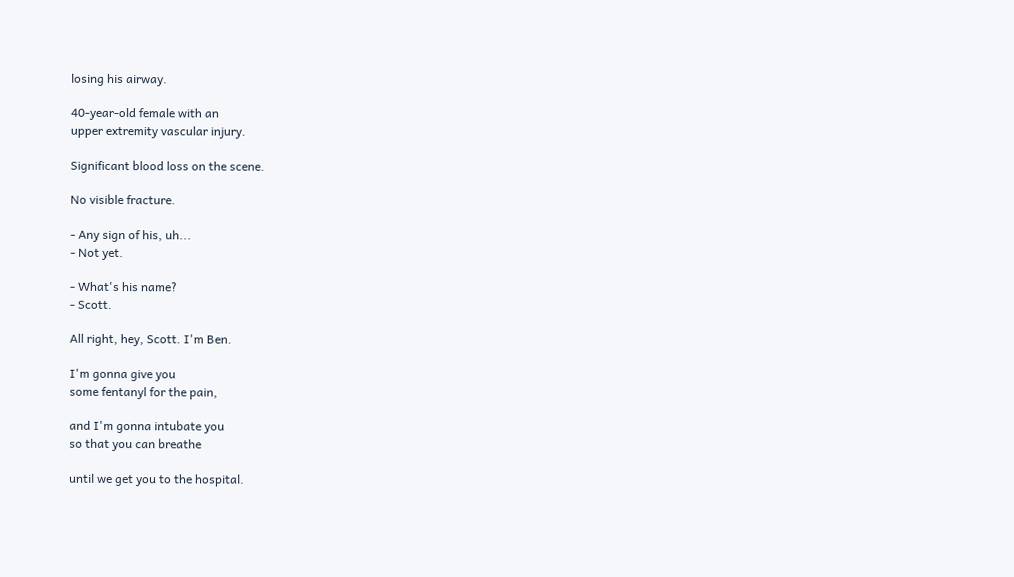losing his airway.

40-year-old female with an
upper extremity vascular injury.

Significant blood loss on the scene.

No visible fracture.

- Any sign of his, uh...
- Not yet.

- What's his name?
- Scott.

All right, hey, Scott. I'm Ben.

I'm gonna give you
some fentanyl for the pain,

and I'm gonna intubate you
so that you can breathe

until we get you to the hospital.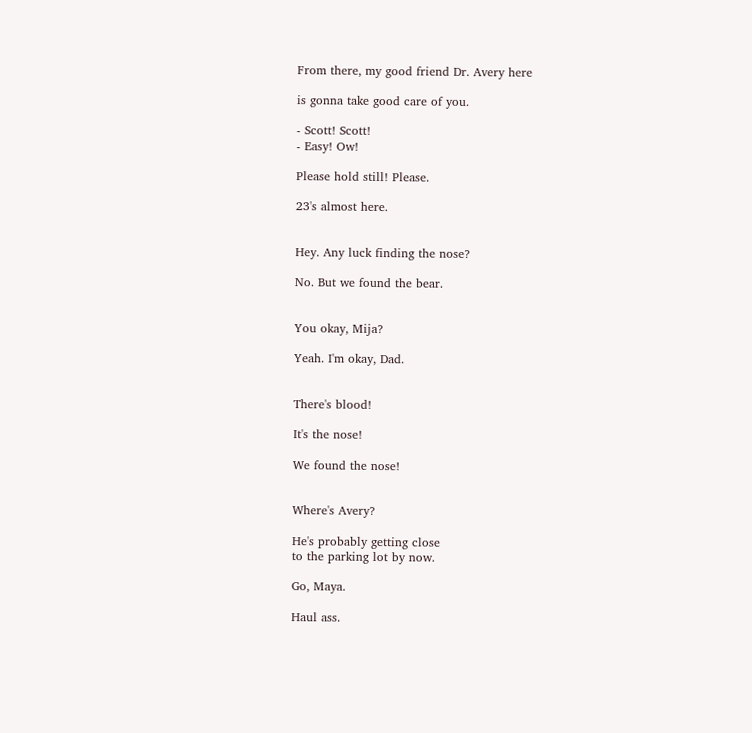From there, my good friend Dr. Avery here

is gonna take good care of you.

- Scott! Scott!
- Easy! Ow!

Please hold still! Please.

23's almost here.


Hey. Any luck finding the nose?

No. But we found the bear.


You okay, Mija?

Yeah. I'm okay, Dad.


There's blood!

It's the nose!

We found the nose!


Where's Avery?

He's probably getting close
to the parking lot by now.

Go, Maya.

Haul ass.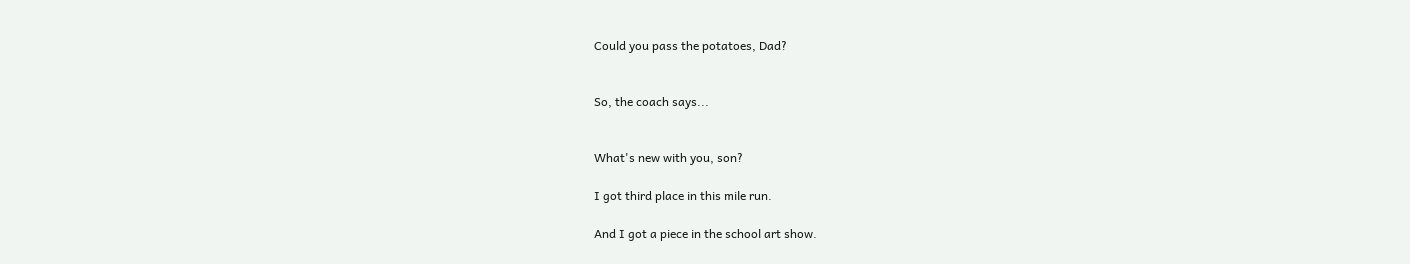Could you pass the potatoes, Dad?


So, the coach says...


What's new with you, son?

I got third place in this mile run.

And I got a piece in the school art show.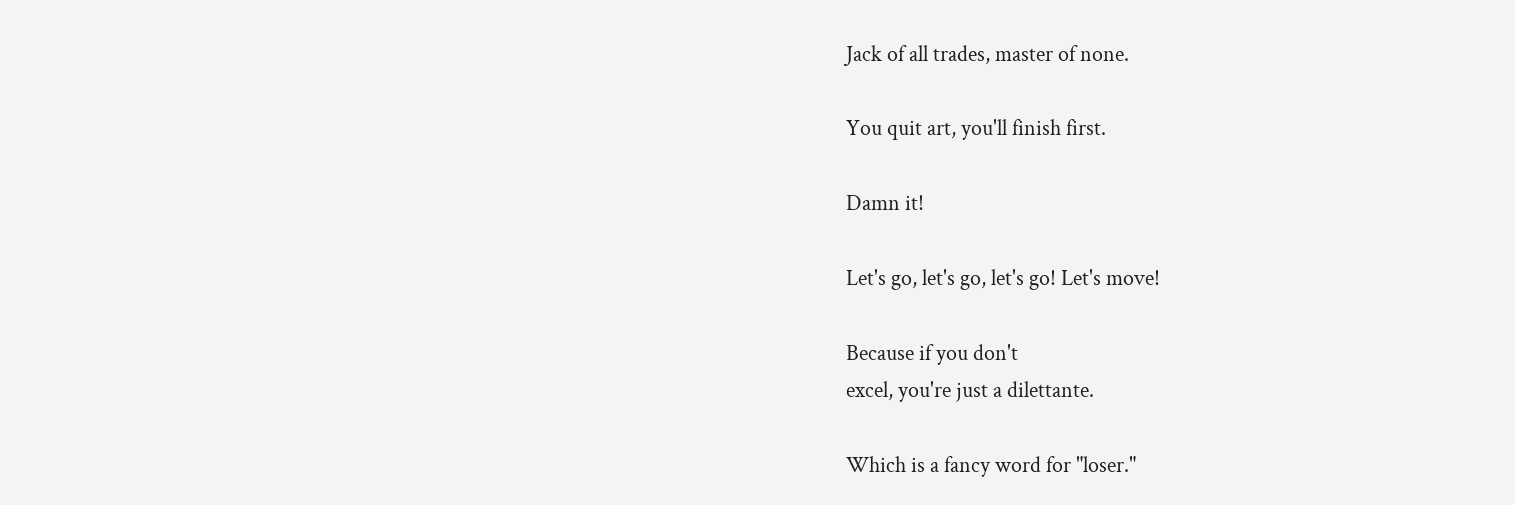Jack of all trades, master of none.

You quit art, you'll finish first.

Damn it!

Let's go, let's go, let's go! Let's move!

Because if you don't
excel, you're just a dilettante.

Which is a fancy word for "loser."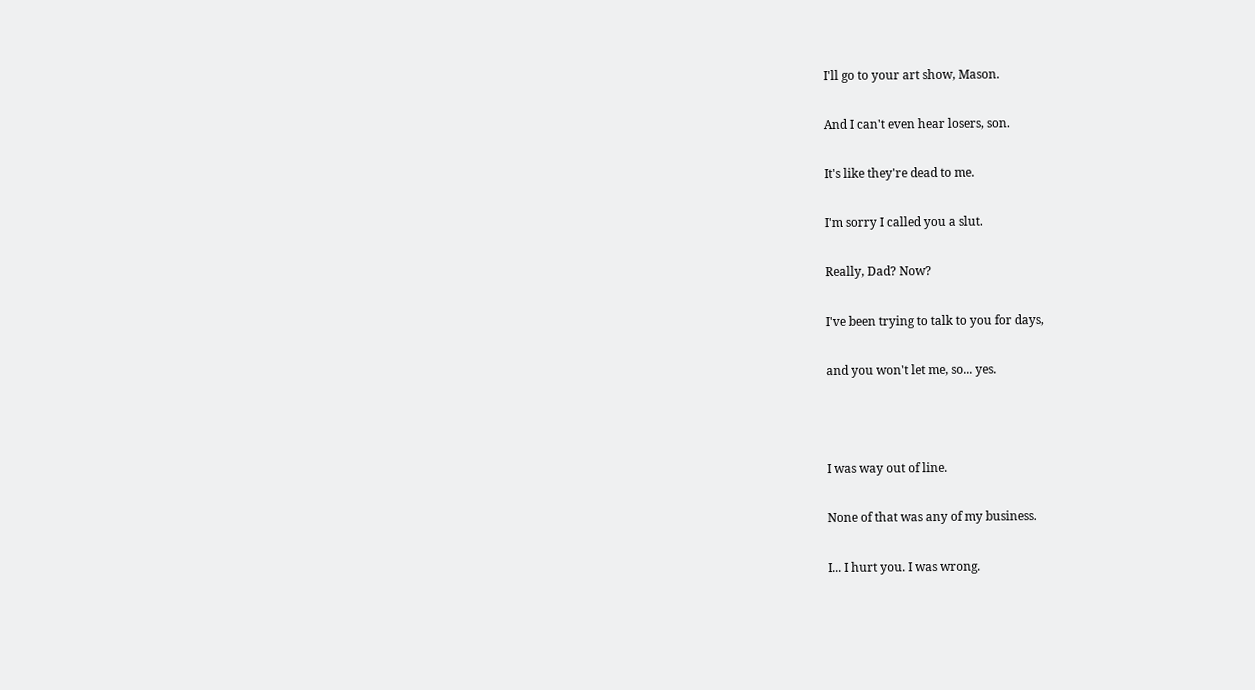I'll go to your art show, Mason.

And I can't even hear losers, son.

It's like they're dead to me.

I'm sorry I called you a slut.

Really, Dad? Now?

I've been trying to talk to you for days,

and you won't let me, so... yes.



I was way out of line.

None of that was any of my business.

I... I hurt you. I was wrong.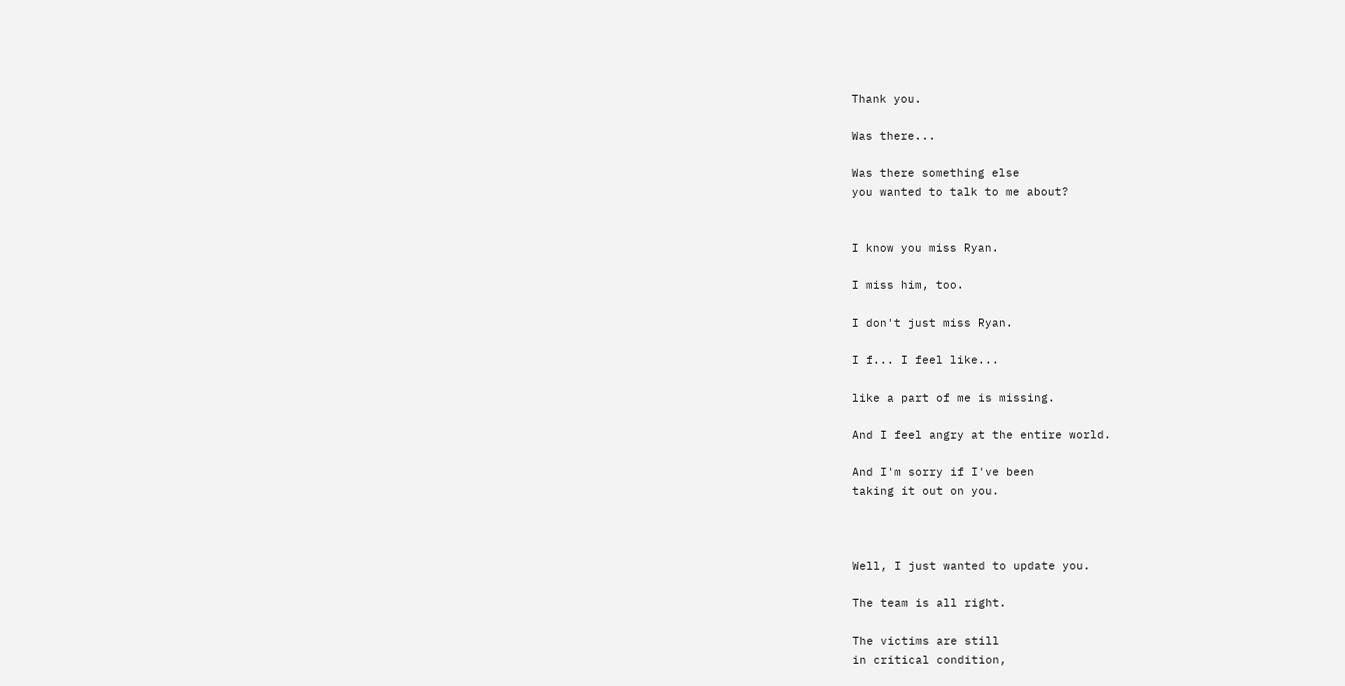Thank you.

Was there...

Was there something else
you wanted to talk to me about?


I know you miss Ryan.

I miss him, too.

I don't just miss Ryan.

I f... I feel like...

like a part of me is missing.

And I feel angry at the entire world.

And I'm sorry if I've been
taking it out on you.



Well, I just wanted to update you.

The team is all right.

The victims are still
in critical condition,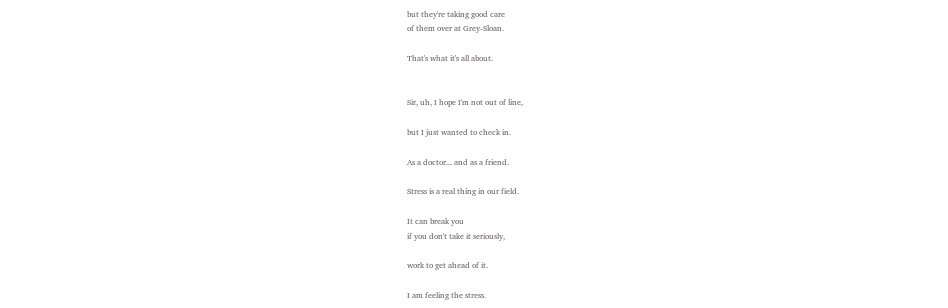but they're taking good care
of them over at Grey-Sloan.

That's what it's all about.


Sir, uh, I hope I'm not out of line,

but I just wanted to check in.

As a doctor... and as a friend.

Stress is a real thing in our field.

It can break you
if you don't take it seriously,

work to get ahead of it.

I am feeling the stress.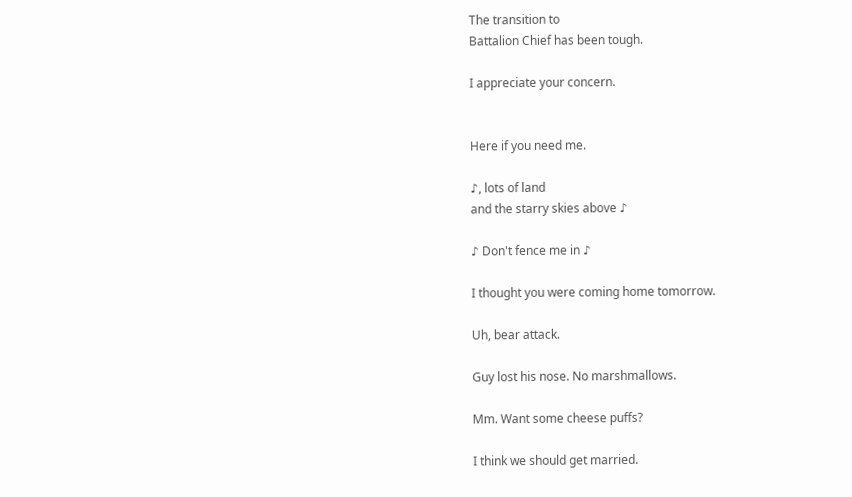The transition to
Battalion Chief has been tough.

I appreciate your concern.


Here if you need me.

♪, lots of land
and the starry skies above ♪

♪ Don't fence me in ♪

I thought you were coming home tomorrow.

Uh, bear attack.

Guy lost his nose. No marshmallows.

Mm. Want some cheese puffs?

I think we should get married.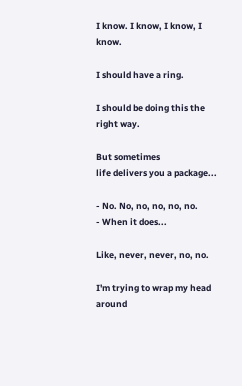I know. I know, I know, I know.

I should have a ring.

I should be doing this the right way.

But sometimes
life delivers you a package...

- No. No, no, no, no, no.
- When it does...

Like, never, never, no, no.

I'm trying to wrap my head around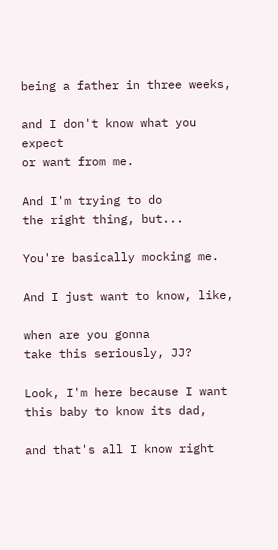being a father in three weeks,

and I don't know what you expect
or want from me.

And I'm trying to do
the right thing, but...

You're basically mocking me.

And I just want to know, like,

when are you gonna
take this seriously, JJ?

Look, I'm here because I want
this baby to know its dad,

and that's all I know right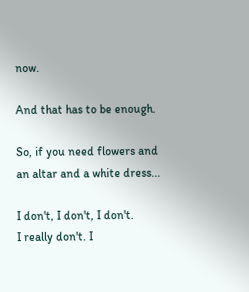now.

And that has to be enough.

So, if you need flowers and
an altar and a white dress...

I don't, I don't, I don't.
I really don't. I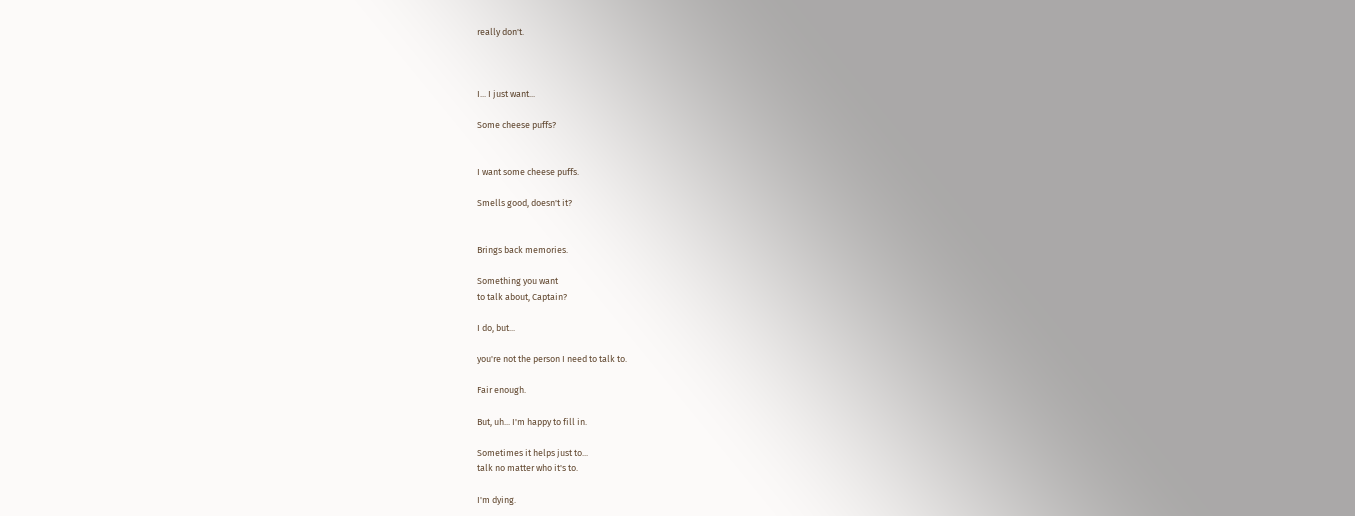really don't.



I... I just want...

Some cheese puffs?


I want some cheese puffs.

Smells good, doesn't it?


Brings back memories.

Something you want
to talk about, Captain?

I do, but...

you're not the person I need to talk to.

Fair enough.

But, uh... I'm happy to fill in.

Sometimes it helps just to...
talk no matter who it's to.

I'm dying.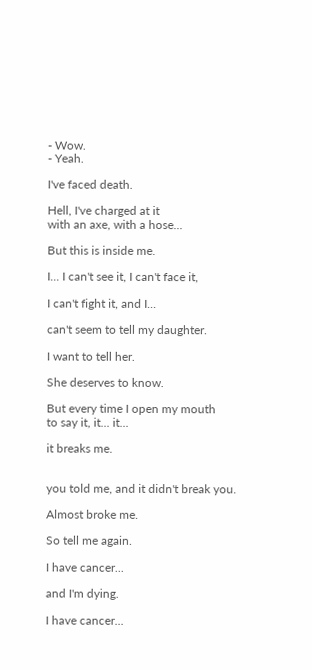- Wow.
- Yeah.

I've faced death.

Hell, I've charged at it
with an axe, with a hose...

But this is inside me.

I... I can't see it, I can't face it,

I can't fight it, and I...

can't seem to tell my daughter.

I want to tell her.

She deserves to know.

But every time I open my mouth
to say it, it... it...

it breaks me.


you told me, and it didn't break you.

Almost broke me.

So tell me again.

I have cancer...

and I'm dying.

I have cancer...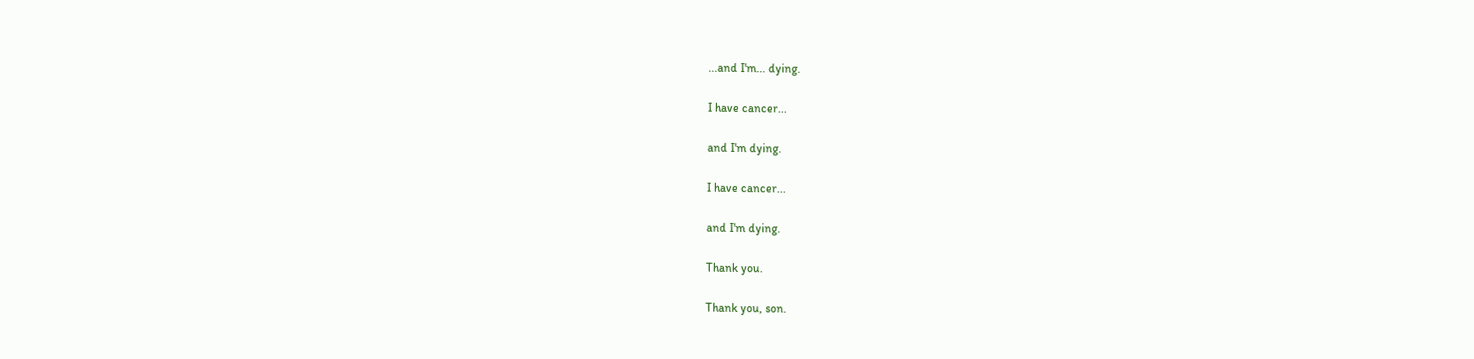...and I'm... dying.

I have cancer...

and I'm dying.

I have cancer...

and I'm dying.

Thank you.

Thank you, son.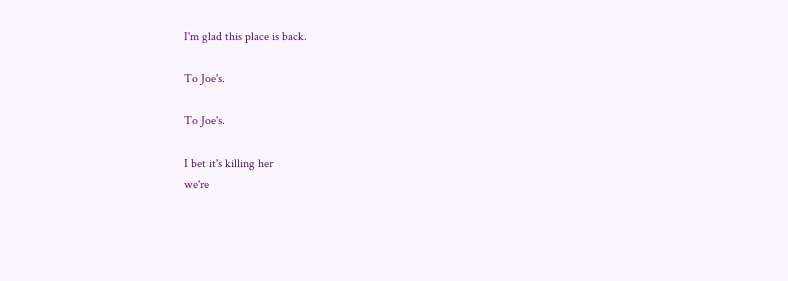I'm glad this place is back.

To Joe's.

To Joe's.

I bet it's killing her
we're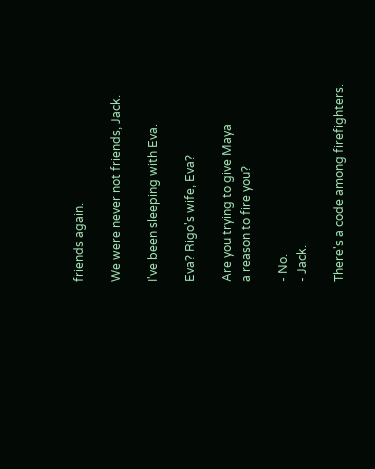friends again.

We were never not friends, Jack.

I've been sleeping with Eva.

Eva? Rigo's wife, Eva?

Are you trying to give Maya
a reason to fire you?

- No.
- Jack.

There's a code among firefighters.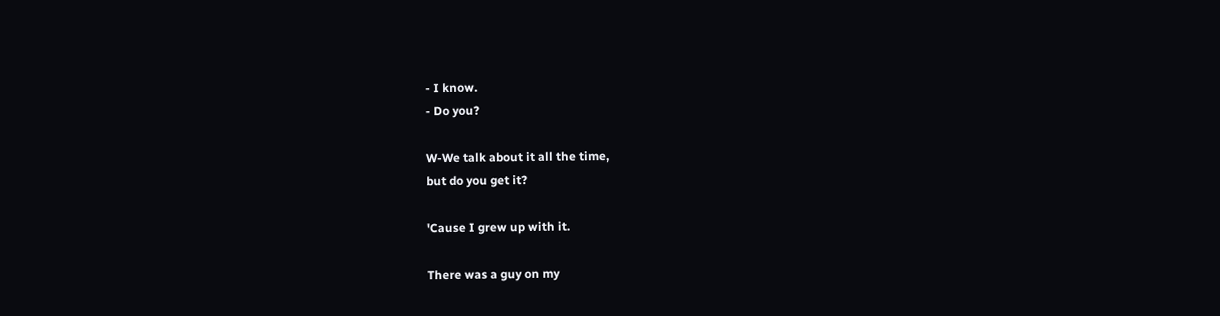- I know.
- Do you?

W-We talk about it all the time,
but do you get it?

'Cause I grew up with it.

There was a guy on my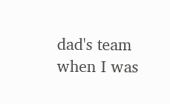dad's team
when I was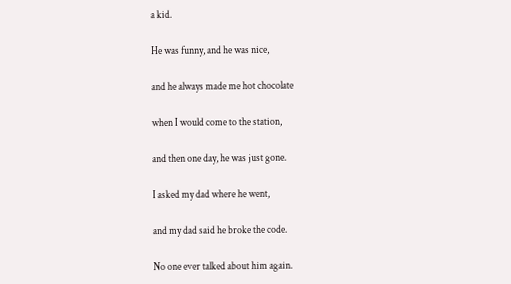a kid.

He was funny, and he was nice,

and he always made me hot chocolate

when I would come to the station,

and then one day, he was just gone.

I asked my dad where he went,

and my dad said he broke the code.

No one ever talked about him again.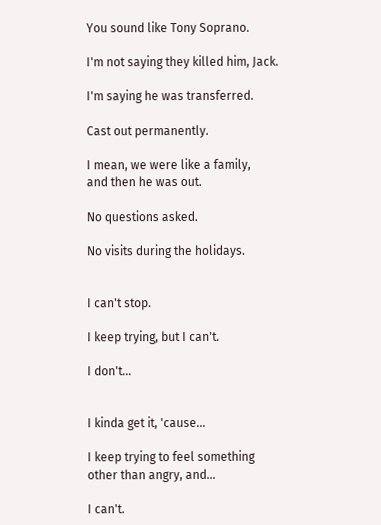You sound like Tony Soprano.

I'm not saying they killed him, Jack.

I'm saying he was transferred.

Cast out permanently.

I mean, we were like a family,
and then he was out.

No questions asked.

No visits during the holidays.


I can't stop.

I keep trying, but I can't.

I don't...


I kinda get it, 'cause...

I keep trying to feel something
other than angry, and...

I can't.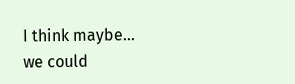I think maybe... we could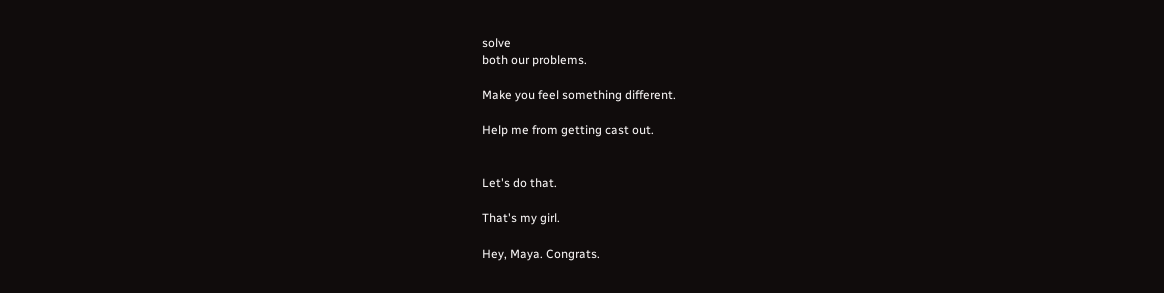solve
both our problems.

Make you feel something different.

Help me from getting cast out.


Let's do that.

That's my girl.

Hey, Maya. Congrats.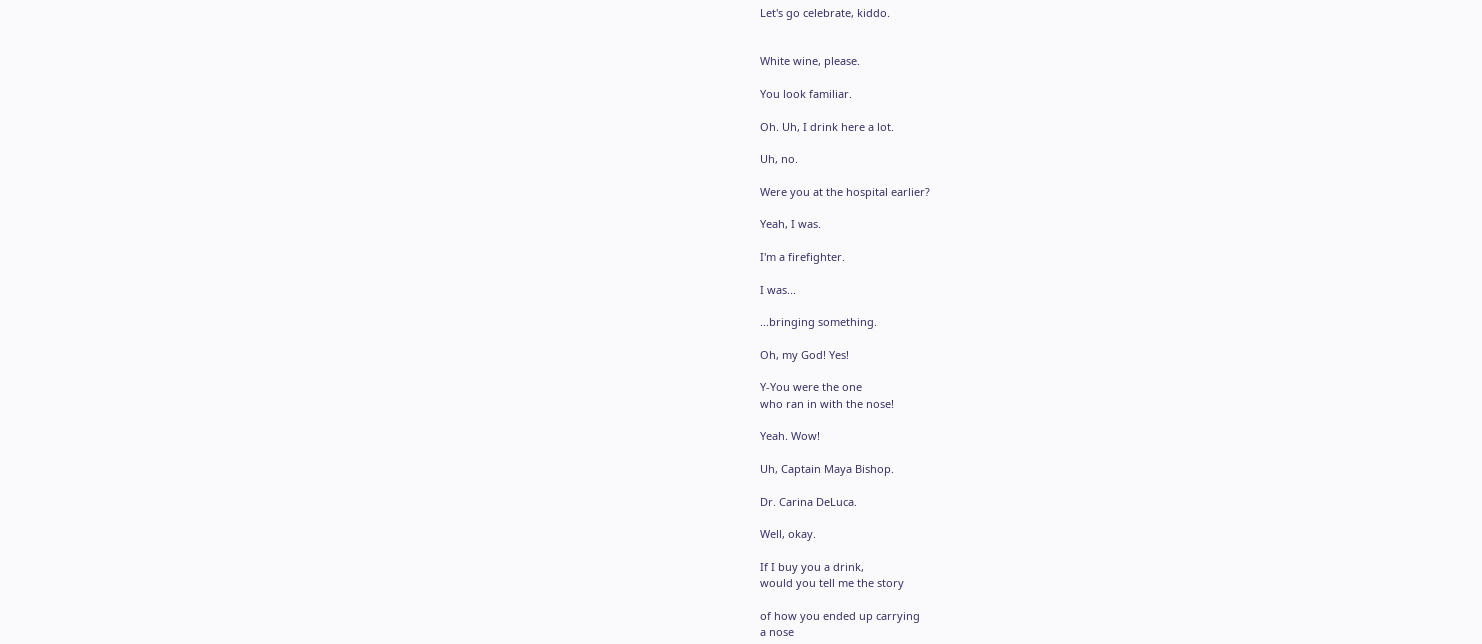Let's go celebrate, kiddo.


White wine, please.

You look familiar.

Oh. Uh, I drink here a lot.

Uh, no.

Were you at the hospital earlier?

Yeah, I was.

I'm a firefighter.

I was...

...bringing something.

Oh, my God! Yes!

Y-You were the one
who ran in with the nose!

Yeah. Wow!

Uh, Captain Maya Bishop.

Dr. Carina DeLuca.

Well, okay.

If I buy you a drink,
would you tell me the story

of how you ended up carrying
a nose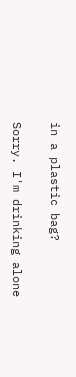in a plastic bag?

Sorry. I'm drinking alone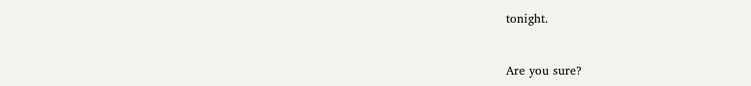tonight.


Are you sure?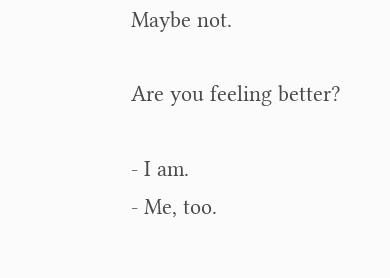Maybe not.

Are you feeling better?

- I am.
- Me, too.